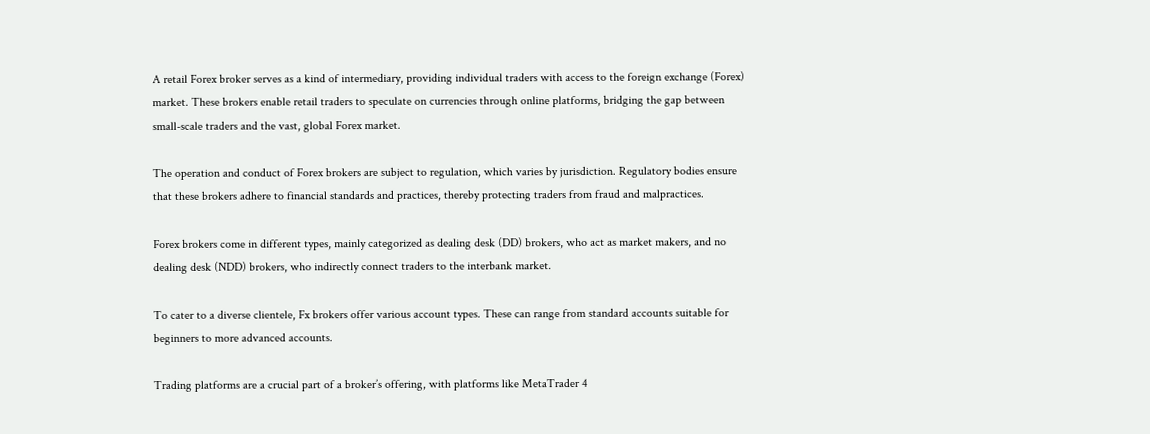A retail Forex broker serves as a kind of intermediary, providing individual traders with access to the foreign exchange (Forex) market. These brokers enable retail traders to speculate on currencies through online platforms, bridging the gap between small-scale traders and the vast, global Forex market.

The operation and conduct of Forex brokers are subject to regulation, which varies by jurisdiction. Regulatory bodies ensure that these brokers adhere to financial standards and practices, thereby protecting traders from fraud and malpractices.

Forex brokers come in different types, mainly categorized as dealing desk (DD) brokers, who act as market makers, and no dealing desk (NDD) brokers, who indirectly connect traders to the interbank market.

To cater to a diverse clientele, Fx brokers offer various account types. These can range from standard accounts suitable for beginners to more advanced accounts.

Trading platforms are a crucial part of a broker’s offering, with platforms like MetaTrader 4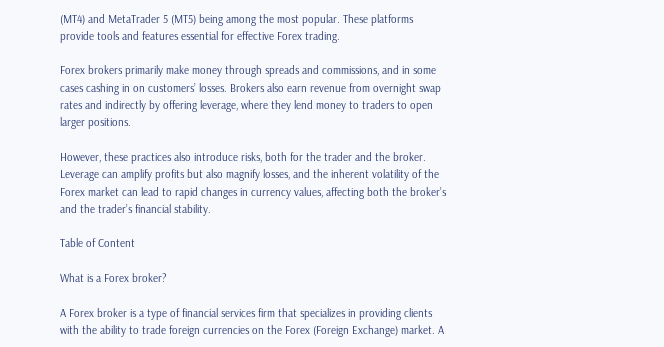(MT4) and MetaTrader 5 (MT5) being among the most popular. These platforms provide tools and features essential for effective Forex trading.

Forex brokers primarily make money through spreads and commissions, and in some cases cashing in on customers’ losses. Brokers also earn revenue from overnight swap rates and indirectly by offering leverage, where they lend money to traders to open larger positions.

However, these practices also introduce risks, both for the trader and the broker. Leverage can amplify profits but also magnify losses, and the inherent volatility of the Forex market can lead to rapid changes in currency values, affecting both the broker’s and the trader’s financial stability.

Table of Content

What is a Forex broker?

A Forex broker is a type of financial services firm that specializes in providing clients with the ability to trade foreign currencies on the Forex (Foreign Exchange) market. A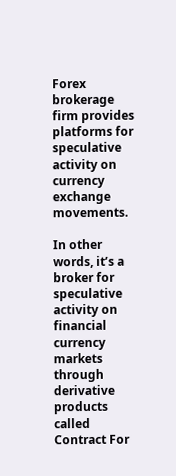Forex brokerage firm provides platforms for speculative activity on currency exchange movements.

In other words, it’s a broker for speculative activity on financial currency markets through derivative products called Contract For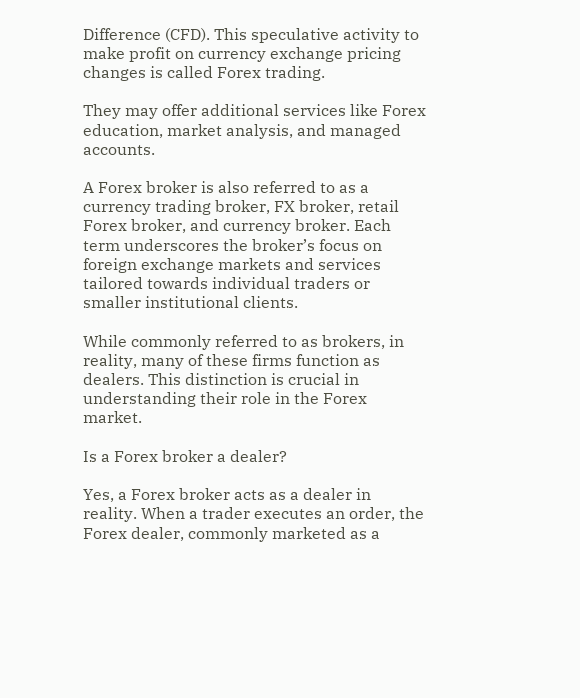Difference (CFD). This speculative activity to make profit on currency exchange pricing changes is called Forex trading.

They may offer additional services like Forex education, market analysis, and managed accounts.

A Forex broker is also referred to as a currency trading broker, FX broker, retail Forex broker, and currency broker. Each term underscores the broker’s focus on foreign exchange markets and services tailored towards individual traders or smaller institutional clients.

While commonly referred to as brokers, in reality, many of these firms function as dealers. This distinction is crucial in understanding their role in the Forex market.

Is a Forex broker a dealer?

Yes, a Forex broker acts as a dealer in reality. When a trader executes an order, the Forex dealer, commonly marketed as a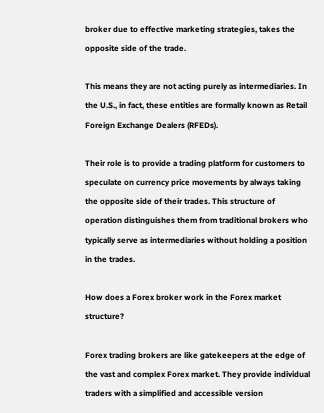broker due to effective marketing strategies, takes the opposite side of the trade.

This means they are not acting purely as intermediaries. In the U.S., in fact, these entities are formally known as Retail Foreign Exchange Dealers (RFEDs).

Their role is to provide a trading platform for customers to speculate on currency price movements by always taking the opposite side of their trades. This structure of operation distinguishes them from traditional brokers who typically serve as intermediaries without holding a position in the trades.

How does a Forex broker work in the Forex market structure?

Forex trading brokers are like gatekeepers at the edge of the vast and complex Forex market. They provide individual traders with a simplified and accessible version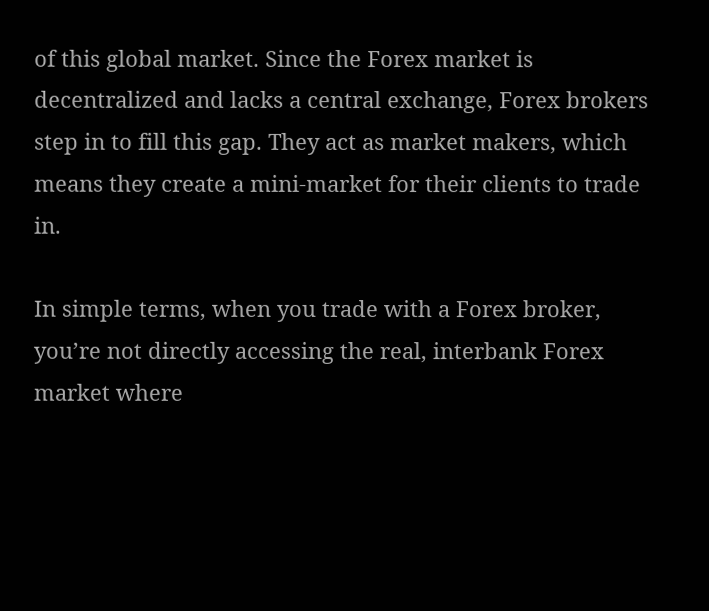of this global market. Since the Forex market is decentralized and lacks a central exchange, Forex brokers step in to fill this gap. They act as market makers, which means they create a mini-market for their clients to trade in.

In simple terms, when you trade with a Forex broker, you’re not directly accessing the real, interbank Forex market where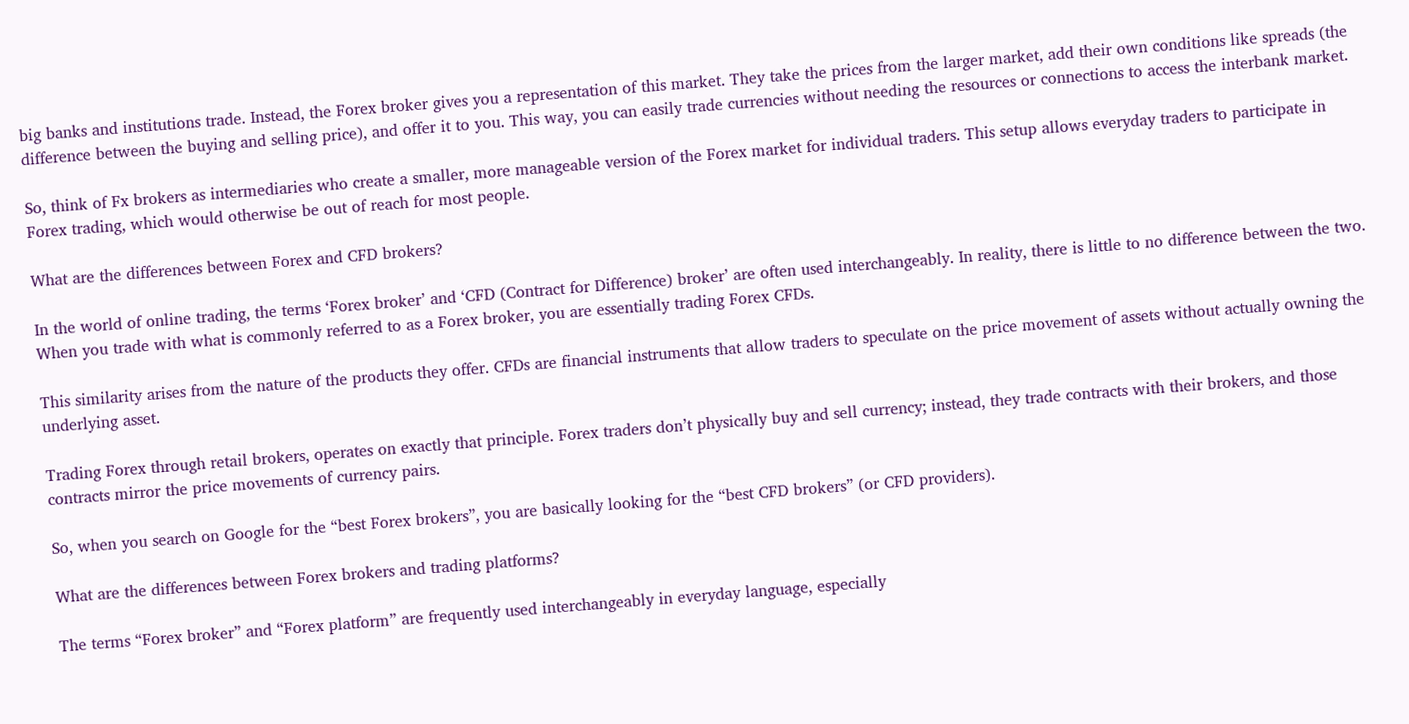big banks and institutions trade. Instead, the Forex broker gives you a representation of this market. They take the prices from the larger market, add their own conditions like spreads (the difference between the buying and selling price), and offer it to you. This way, you can easily trade currencies without needing the resources or connections to access the interbank market.

So, think of Fx brokers as intermediaries who create a smaller, more manageable version of the Forex market for individual traders. This setup allows everyday traders to participate in Forex trading, which would otherwise be out of reach for most people.

What are the differences between Forex and CFD brokers?

In the world of online trading, the terms ‘Forex broker’ and ‘CFD (Contract for Difference) broker’ are often used interchangeably. In reality, there is little to no difference between the two. When you trade with what is commonly referred to as a Forex broker, you are essentially trading Forex CFDs.

This similarity arises from the nature of the products they offer. CFDs are financial instruments that allow traders to speculate on the price movement of assets without actually owning the underlying asset.

Trading Forex through retail brokers, operates on exactly that principle. Forex traders don’t physically buy and sell currency; instead, they trade contracts with their brokers, and those contracts mirror the price movements of currency pairs.

So, when you search on Google for the “best Forex brokers”, you are basically looking for the “best CFD brokers” (or CFD providers).

What are the differences between Forex brokers and trading platforms?

The terms “Forex broker” and “Forex platform” are frequently used interchangeably in everyday language, especially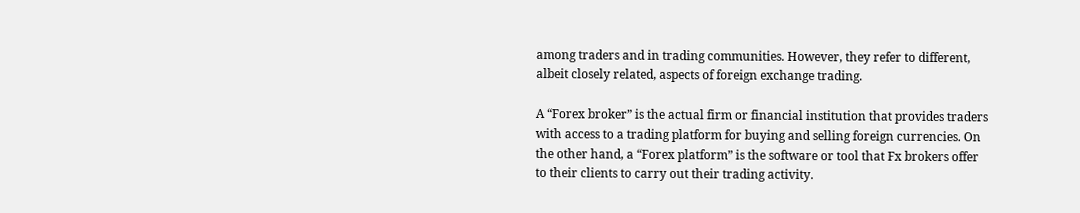among traders and in trading communities. However, they refer to different, albeit closely related, aspects of foreign exchange trading.

A “Forex broker” is the actual firm or financial institution that provides traders with access to a trading platform for buying and selling foreign currencies. On the other hand, a “Forex platform” is the software or tool that Fx brokers offer to their clients to carry out their trading activity.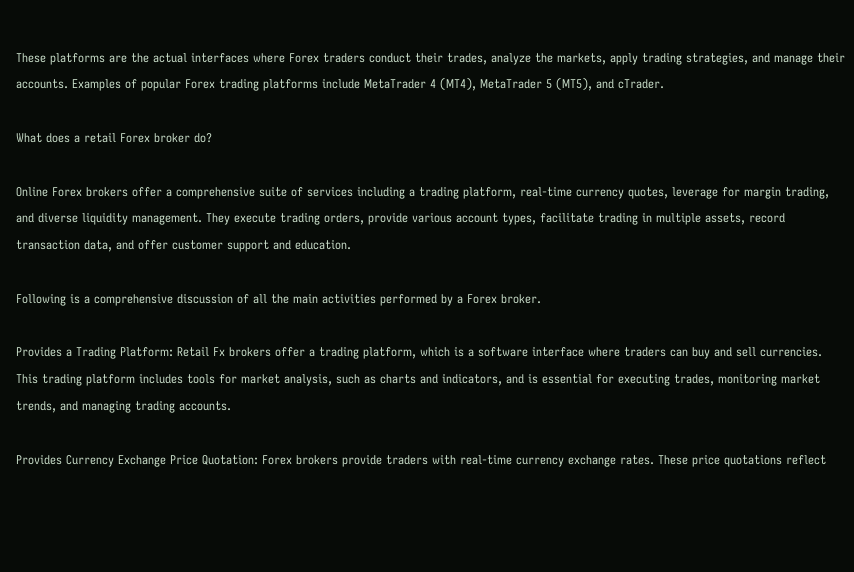These platforms are the actual interfaces where Forex traders conduct their trades, analyze the markets, apply trading strategies, and manage their accounts. Examples of popular Forex trading platforms include MetaTrader 4 (MT4), MetaTrader 5 (MT5), and cTrader.

What does a retail Forex broker do?

Online Forex brokers offer a comprehensive suite of services including a trading platform, real-time currency quotes, leverage for margin trading, and diverse liquidity management. They execute trading orders, provide various account types, facilitate trading in multiple assets, record transaction data, and offer customer support and education.

Following is a comprehensive discussion of all the main activities performed by a Forex broker.

Provides a Trading Platform: Retail Fx brokers offer a trading platform, which is a software interface where traders can buy and sell currencies. This trading platform includes tools for market analysis, such as charts and indicators, and is essential for executing trades, monitoring market trends, and managing trading accounts.

Provides Currency Exchange Price Quotation: Forex brokers provide traders with real-time currency exchange rates. These price quotations reflect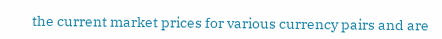the current market prices for various currency pairs and are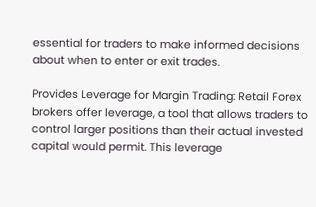essential for traders to make informed decisions about when to enter or exit trades.

Provides Leverage for Margin Trading: Retail Forex brokers offer leverage, a tool that allows traders to control larger positions than their actual invested capital would permit. This leverage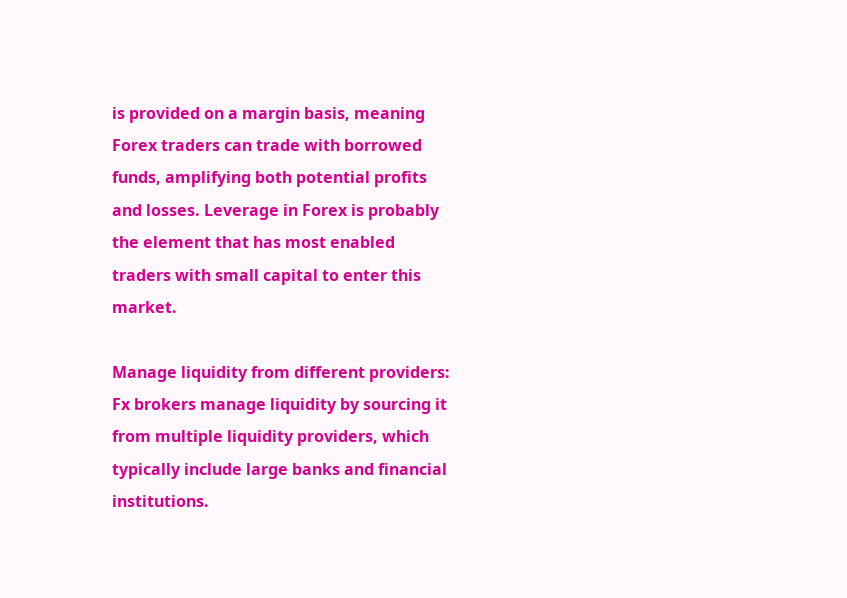is provided on a margin basis, meaning Forex traders can trade with borrowed funds, amplifying both potential profits and losses. Leverage in Forex is probably the element that has most enabled traders with small capital to enter this market.

Manage liquidity from different providers: Fx brokers manage liquidity by sourcing it from multiple liquidity providers, which typically include large banks and financial institutions.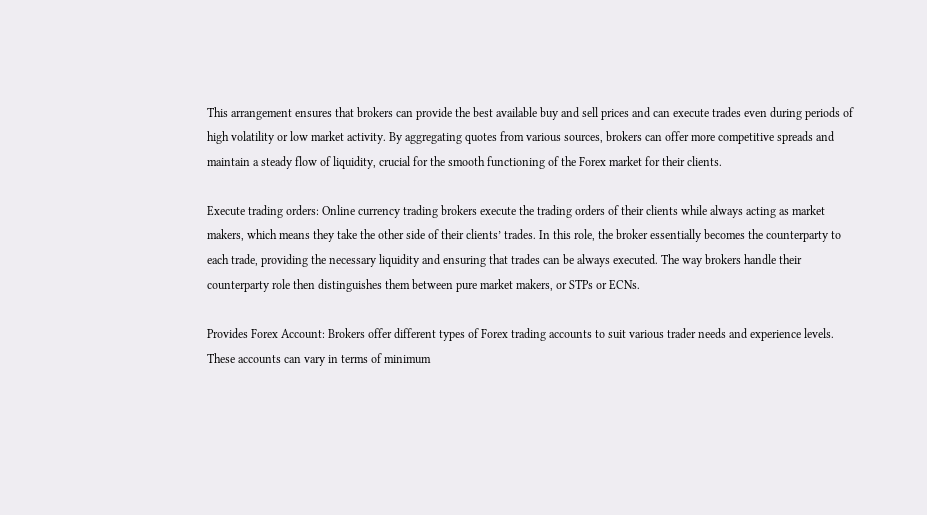This arrangement ensures that brokers can provide the best available buy and sell prices and can execute trades even during periods of high volatility or low market activity. By aggregating quotes from various sources, brokers can offer more competitive spreads and maintain a steady flow of liquidity, crucial for the smooth functioning of the Forex market for their clients.

Execute trading orders: Online currency trading brokers execute the trading orders of their clients while always acting as market makers, which means they take the other side of their clients’ trades. In this role, the broker essentially becomes the counterparty to each trade, providing the necessary liquidity and ensuring that trades can be always executed. The way brokers handle their counterparty role then distinguishes them between pure market makers, or STPs or ECNs.

Provides Forex Account: Brokers offer different types of Forex trading accounts to suit various trader needs and experience levels. These accounts can vary in terms of minimum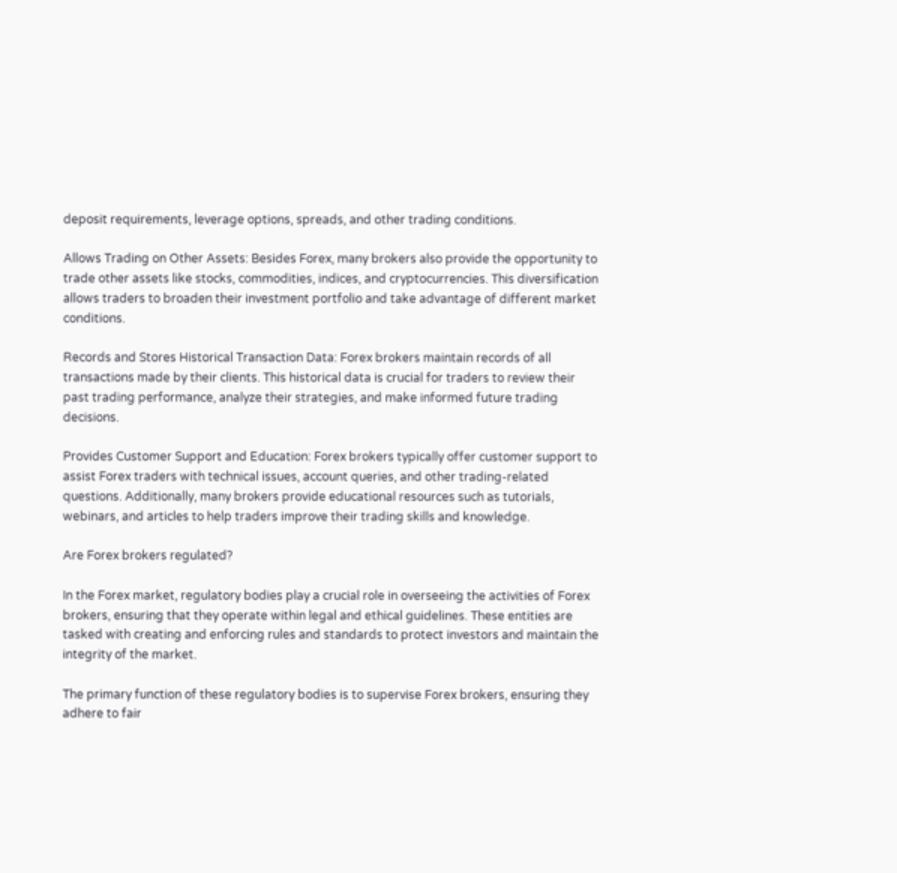deposit requirements, leverage options, spreads, and other trading conditions.

Allows Trading on Other Assets: Besides Forex, many brokers also provide the opportunity to trade other assets like stocks, commodities, indices, and cryptocurrencies. This diversification allows traders to broaden their investment portfolio and take advantage of different market conditions.

Records and Stores Historical Transaction Data: Forex brokers maintain records of all transactions made by their clients. This historical data is crucial for traders to review their past trading performance, analyze their strategies, and make informed future trading decisions.

Provides Customer Support and Education: Forex brokers typically offer customer support to assist Forex traders with technical issues, account queries, and other trading-related questions. Additionally, many brokers provide educational resources such as tutorials, webinars, and articles to help traders improve their trading skills and knowledge.

Are Forex brokers regulated?

In the Forex market, regulatory bodies play a crucial role in overseeing the activities of Forex brokers, ensuring that they operate within legal and ethical guidelines. These entities are tasked with creating and enforcing rules and standards to protect investors and maintain the integrity of the market.

The primary function of these regulatory bodies is to supervise Forex brokers, ensuring they adhere to fair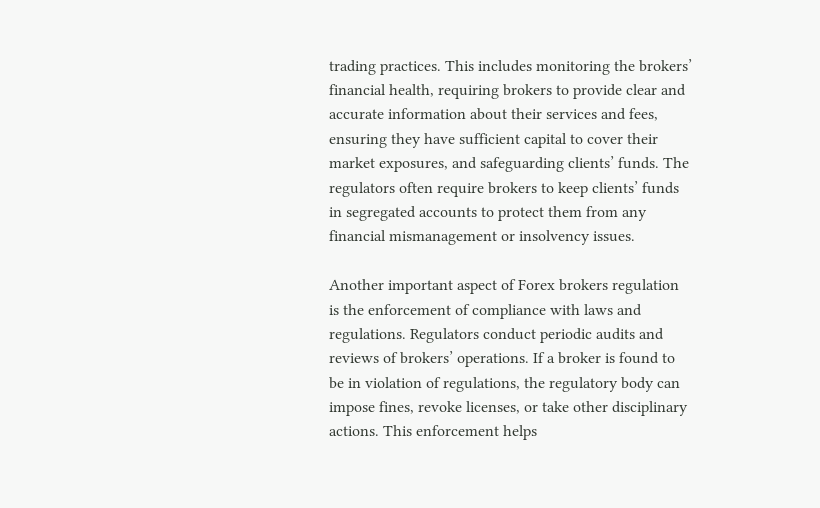trading practices. This includes monitoring the brokers’ financial health, requiring brokers to provide clear and accurate information about their services and fees, ensuring they have sufficient capital to cover their market exposures, and safeguarding clients’ funds. The regulators often require brokers to keep clients’ funds in segregated accounts to protect them from any financial mismanagement or insolvency issues.

Another important aspect of Forex brokers regulation is the enforcement of compliance with laws and regulations. Regulators conduct periodic audits and reviews of brokers’ operations. If a broker is found to be in violation of regulations, the regulatory body can impose fines, revoke licenses, or take other disciplinary actions. This enforcement helps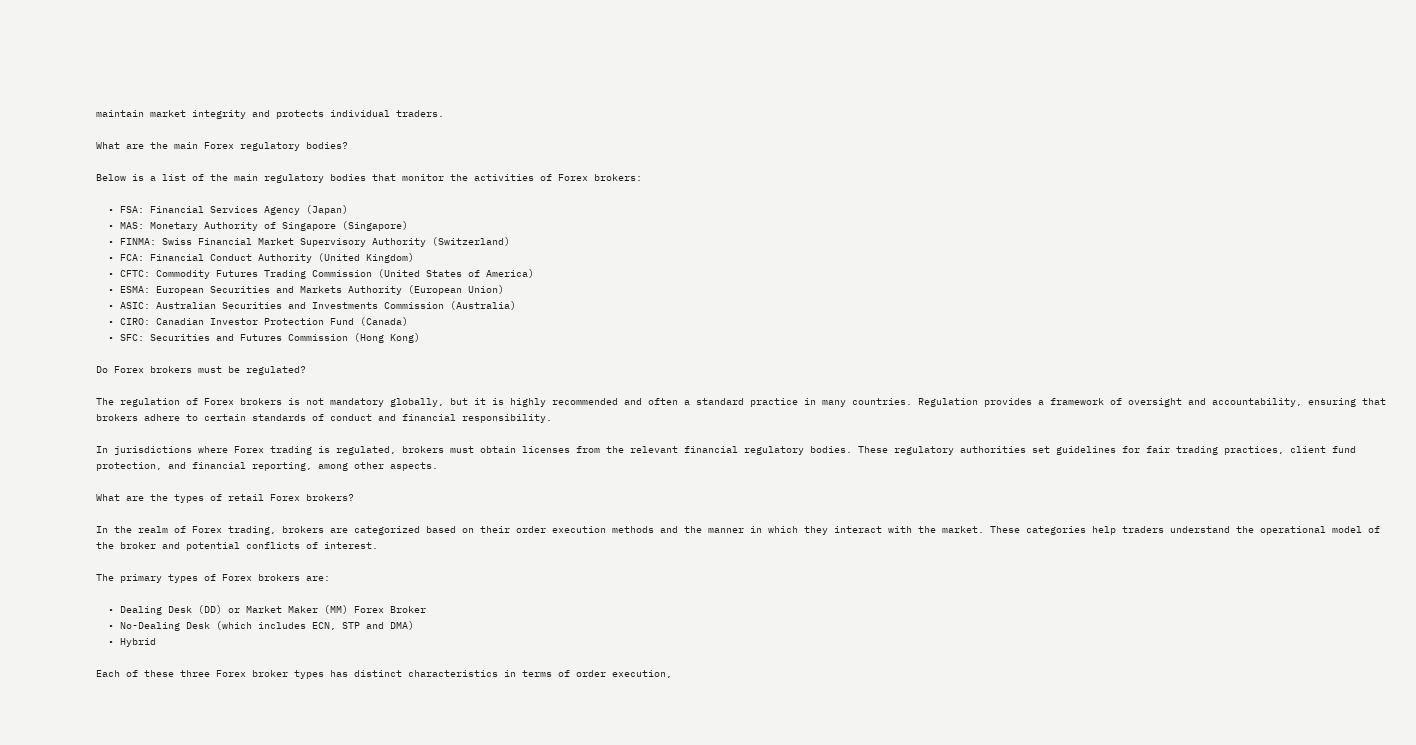maintain market integrity and protects individual traders.

What are the main Forex regulatory bodies?

Below is a list of the main regulatory bodies that monitor the activities of Forex brokers:

  • FSA: Financial Services Agency (Japan)
  • MAS: Monetary Authority of Singapore (Singapore)
  • FINMA: Swiss Financial Market Supervisory Authority (Switzerland)
  • FCA: Financial Conduct Authority (United Kingdom)
  • CFTC: Commodity Futures Trading Commission (United States of America)
  • ESMA: European Securities and Markets Authority (European Union)
  • ASIC: Australian Securities and Investments Commission (Australia)
  • CIRO: Canadian Investor Protection Fund (Canada)
  • SFC: Securities and Futures Commission (Hong Kong)

Do Forex brokers must be regulated?

The regulation of Forex brokers is not mandatory globally, but it is highly recommended and often a standard practice in many countries. Regulation provides a framework of oversight and accountability, ensuring that brokers adhere to certain standards of conduct and financial responsibility.

In jurisdictions where Forex trading is regulated, brokers must obtain licenses from the relevant financial regulatory bodies. These regulatory authorities set guidelines for fair trading practices, client fund protection, and financial reporting, among other aspects.

What are the types of retail Forex brokers?

In the realm of Forex trading, brokers are categorized based on their order execution methods and the manner in which they interact with the market. These categories help traders understand the operational model of the broker and potential conflicts of interest.

The primary types of Forex brokers are:

  • Dealing Desk (DD) or Market Maker (MM) Forex Broker
  • No-Dealing Desk (which includes ECN, STP and DMA)
  • Hybrid

Each of these three Forex broker types has distinct characteristics in terms of order execution,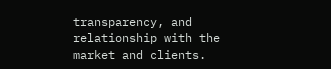transparency, and relationship with the market and clients.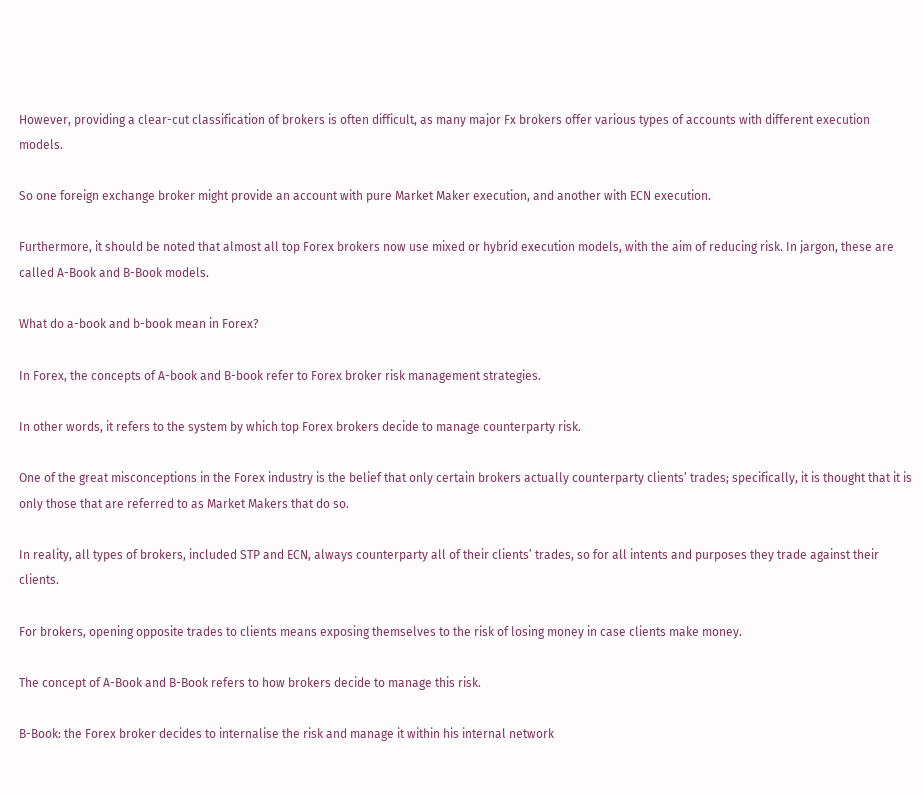However, providing a clear-cut classification of brokers is often difficult, as many major Fx brokers offer various types of accounts with different execution models.

So one foreign exchange broker might provide an account with pure Market Maker execution, and another with ECN execution.

Furthermore, it should be noted that almost all top Forex brokers now use mixed or hybrid execution models, with the aim of reducing risk. In jargon, these are called A-Book and B-Book models.

What do a-book and b-book mean in Forex?

In Forex, the concepts of A-book and B-book refer to Forex broker risk management strategies.

In other words, it refers to the system by which top Forex brokers decide to manage counterparty risk.

One of the great misconceptions in the Forex industry is the belief that only certain brokers actually counterparty clients’ trades; specifically, it is thought that it is only those that are referred to as Market Makers that do so.

In reality, all types of brokers, included STP and ECN, always counterparty all of their clients’ trades, so for all intents and purposes they trade against their clients.

For brokers, opening opposite trades to clients means exposing themselves to the risk of losing money in case clients make money.

The concept of A-Book and B-Book refers to how brokers decide to manage this risk.

B-Book: the Forex broker decides to internalise the risk and manage it within his internal network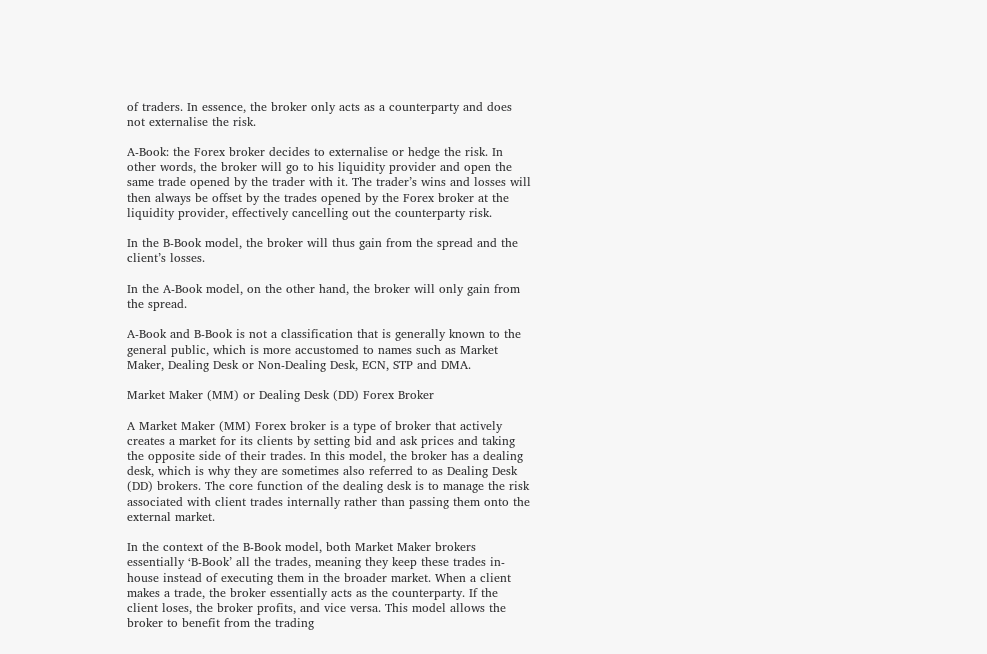of traders. In essence, the broker only acts as a counterparty and does not externalise the risk.

A-Book: the Forex broker decides to externalise or hedge the risk. In other words, the broker will go to his liquidity provider and open the same trade opened by the trader with it. The trader’s wins and losses will then always be offset by the trades opened by the Forex broker at the liquidity provider, effectively cancelling out the counterparty risk.

In the B-Book model, the broker will thus gain from the spread and the client’s losses.

In the A-Book model, on the other hand, the broker will only gain from the spread.

A-Book and B-Book is not a classification that is generally known to the general public, which is more accustomed to names such as Market Maker, Dealing Desk or Non-Dealing Desk, ECN, STP and DMA.

Market Maker (MM) or Dealing Desk (DD) Forex Broker

A Market Maker (MM) Forex broker is a type of broker that actively creates a market for its clients by setting bid and ask prices and taking the opposite side of their trades. In this model, the broker has a dealing desk, which is why they are sometimes also referred to as Dealing Desk (DD) brokers. The core function of the dealing desk is to manage the risk associated with client trades internally rather than passing them onto the external market.

In the context of the B-Book model, both Market Maker brokers essentially ‘B-Book’ all the trades, meaning they keep these trades in-house instead of executing them in the broader market. When a client makes a trade, the broker essentially acts as the counterparty. If the client loses, the broker profits, and vice versa. This model allows the broker to benefit from the trading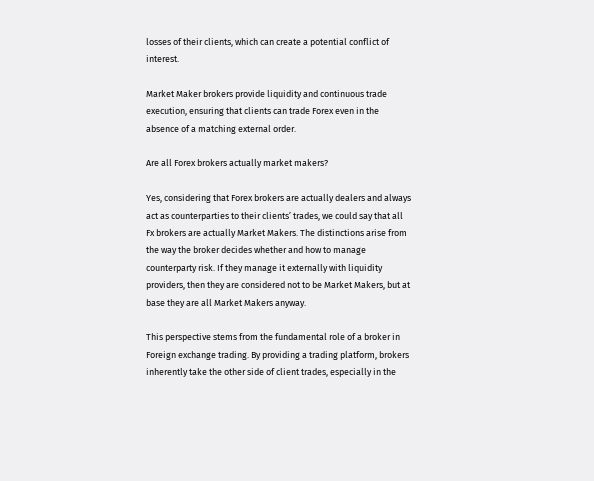losses of their clients, which can create a potential conflict of interest.

Market Maker brokers provide liquidity and continuous trade execution, ensuring that clients can trade Forex even in the absence of a matching external order.

Are all Forex brokers actually market makers?

Yes, considering that Forex brokers are actually dealers and always act as counterparties to their clients’ trades, we could say that all Fx brokers are actually Market Makers. The distinctions arise from the way the broker decides whether and how to manage counterparty risk. If they manage it externally with liquidity providers, then they are considered not to be Market Makers, but at base they are all Market Makers anyway.

This perspective stems from the fundamental role of a broker in Foreign exchange trading. By providing a trading platform, brokers inherently take the other side of client trades, especially in the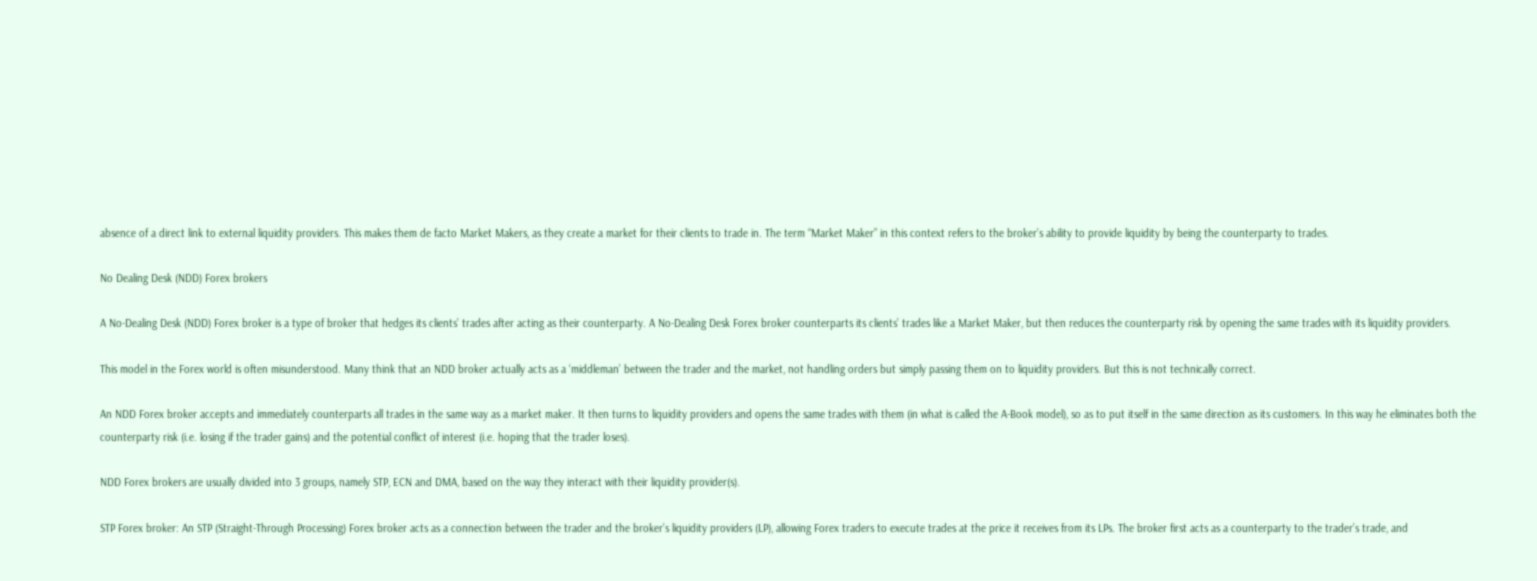absence of a direct link to external liquidity providers. This makes them de facto Market Makers, as they create a market for their clients to trade in. The term “Market Maker” in this context refers to the broker’s ability to provide liquidity by being the counterparty to trades.

No Dealing Desk (NDD) Forex brokers

A No-Dealing Desk (NDD) Forex broker is a type of broker that hedges its clients’ trades after acting as their counterparty. A No-Dealing Desk Forex broker counterparts its clients’ trades like a Market Maker, but then reduces the counterparty risk by opening the same trades with its liquidity providers.

This model in the Forex world is often misunderstood. Many think that an NDD broker actually acts as a ‘middleman’ between the trader and the market, not handling orders but simply passing them on to liquidity providers. But this is not technically correct.

An NDD Forex broker accepts and immediately counterparts all trades in the same way as a market maker. It then turns to liquidity providers and opens the same trades with them (in what is called the A-Book model), so as to put itself in the same direction as its customers. In this way he eliminates both the counterparty risk (i.e. losing if the trader gains) and the potential conflict of interest (i.e. hoping that the trader loses).

NDD Forex brokers are usually divided into 3 groups, namely STP, ECN and DMA, based on the way they interact with their liquidity provider(s).

STP Forex broker: An STP (Straight-Through Processing) Forex broker acts as a connection between the trader and the broker’s liquidity providers (LP), allowing Forex traders to execute trades at the price it receives from its LPs. The broker first acts as a counterparty to the trader’s trade, and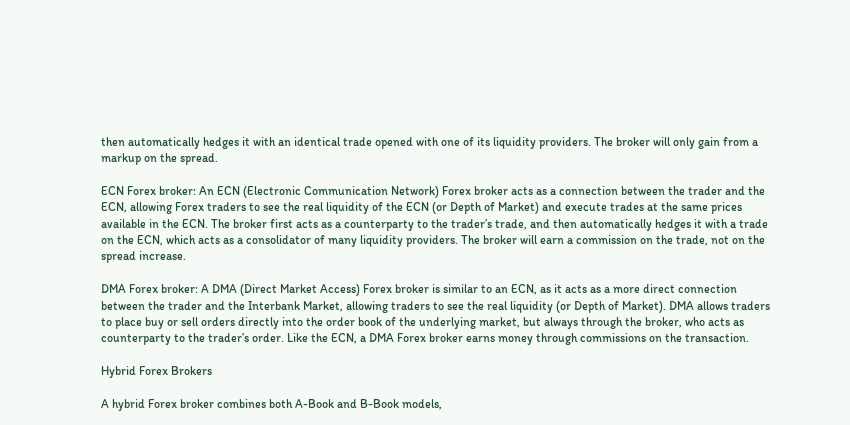then automatically hedges it with an identical trade opened with one of its liquidity providers. The broker will only gain from a markup on the spread.

ECN Forex broker: An ECN (Electronic Communication Network) Forex broker acts as a connection between the trader and the ECN, allowing Forex traders to see the real liquidity of the ECN (or Depth of Market) and execute trades at the same prices available in the ECN. The broker first acts as a counterparty to the trader’s trade, and then automatically hedges it with a trade on the ECN, which acts as a consolidator of many liquidity providers. The broker will earn a commission on the trade, not on the spread increase.

DMA Forex broker: A DMA (Direct Market Access) Forex broker is similar to an ECN, as it acts as a more direct connection between the trader and the Interbank Market, allowing traders to see the real liquidity (or Depth of Market). DMA allows traders to place buy or sell orders directly into the order book of the underlying market, but always through the broker, who acts as counterparty to the trader’s order. Like the ECN, a DMA Forex broker earns money through commissions on the transaction.

Hybrid Forex Brokers

A hybrid Forex broker combines both A-Book and B-Book models,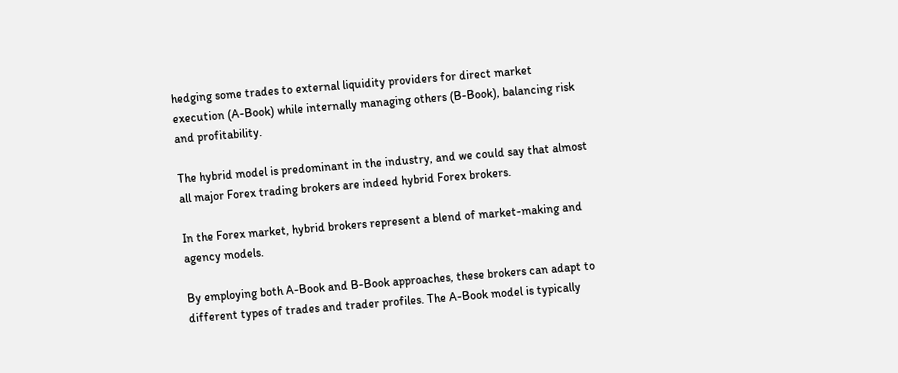hedging some trades to external liquidity providers for direct market execution (A-Book) while internally managing others (B-Book), balancing risk and profitability.

The hybrid model is predominant in the industry, and we could say that almost all major Forex trading brokers are indeed hybrid Forex brokers.

In the Forex market, hybrid brokers represent a blend of market-making and agency models.

By employing both A-Book and B-Book approaches, these brokers can adapt to different types of trades and trader profiles. The A-Book model is typically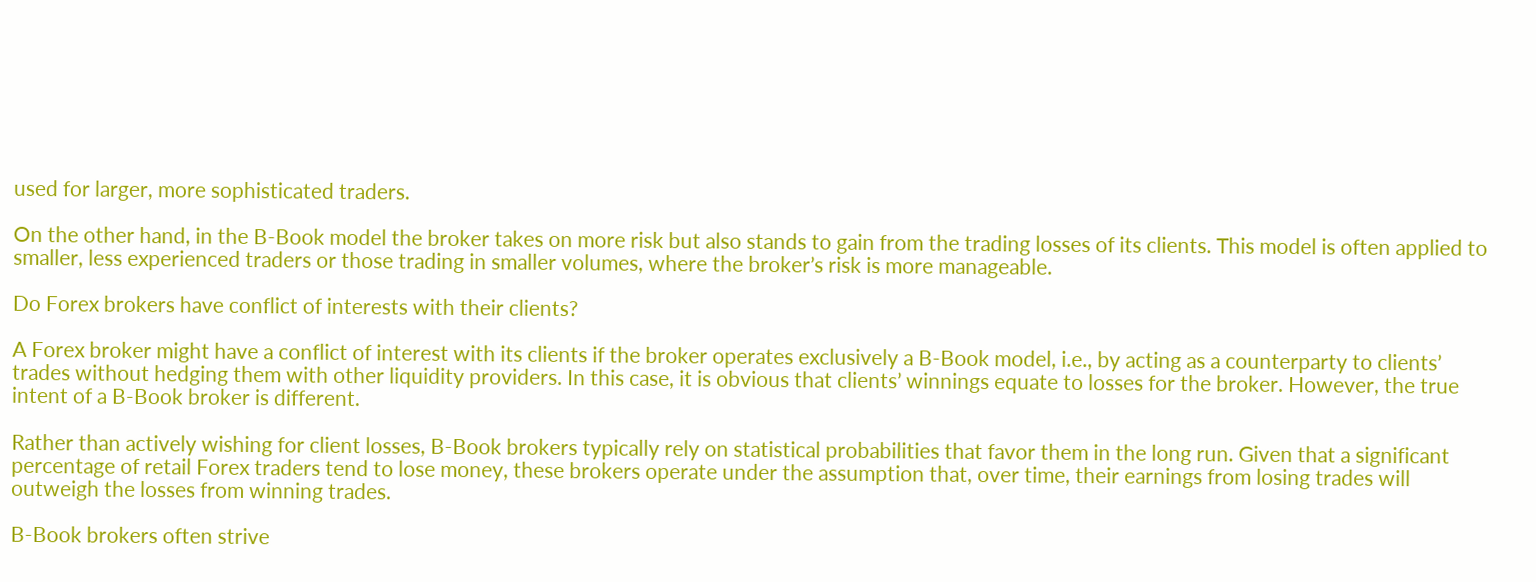used for larger, more sophisticated traders.

On the other hand, in the B-Book model the broker takes on more risk but also stands to gain from the trading losses of its clients. This model is often applied to smaller, less experienced traders or those trading in smaller volumes, where the broker’s risk is more manageable.

Do Forex brokers have conflict of interests with their clients?

A Forex broker might have a conflict of interest with its clients if the broker operates exclusively a B-Book model, i.e., by acting as a counterparty to clients’ trades without hedging them with other liquidity providers. In this case, it is obvious that clients’ winnings equate to losses for the broker. However, the true intent of a B-Book broker is different.

Rather than actively wishing for client losses, B-Book brokers typically rely on statistical probabilities that favor them in the long run. Given that a significant percentage of retail Forex traders tend to lose money, these brokers operate under the assumption that, over time, their earnings from losing trades will outweigh the losses from winning trades.

B-Book brokers often strive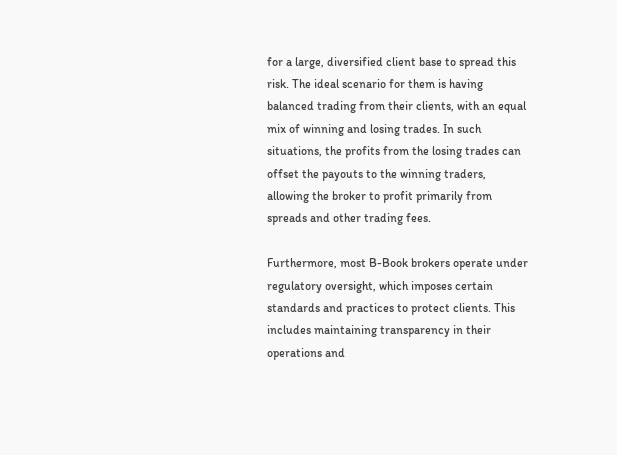for a large, diversified client base to spread this risk. The ideal scenario for them is having balanced trading from their clients, with an equal mix of winning and losing trades. In such situations, the profits from the losing trades can offset the payouts to the winning traders, allowing the broker to profit primarily from spreads and other trading fees.

Furthermore, most B-Book brokers operate under regulatory oversight, which imposes certain standards and practices to protect clients. This includes maintaining transparency in their operations and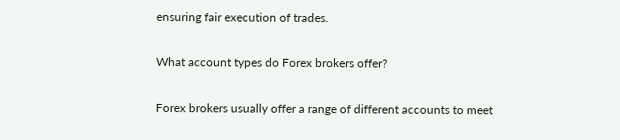ensuring fair execution of trades.

What account types do Forex brokers offer?

Forex brokers usually offer a range of different accounts to meet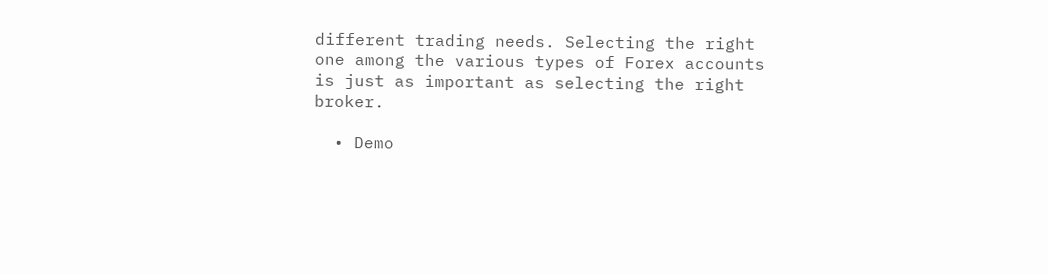different trading needs. Selecting the right one among the various types of Forex accounts is just as important as selecting the right broker.

  • Demo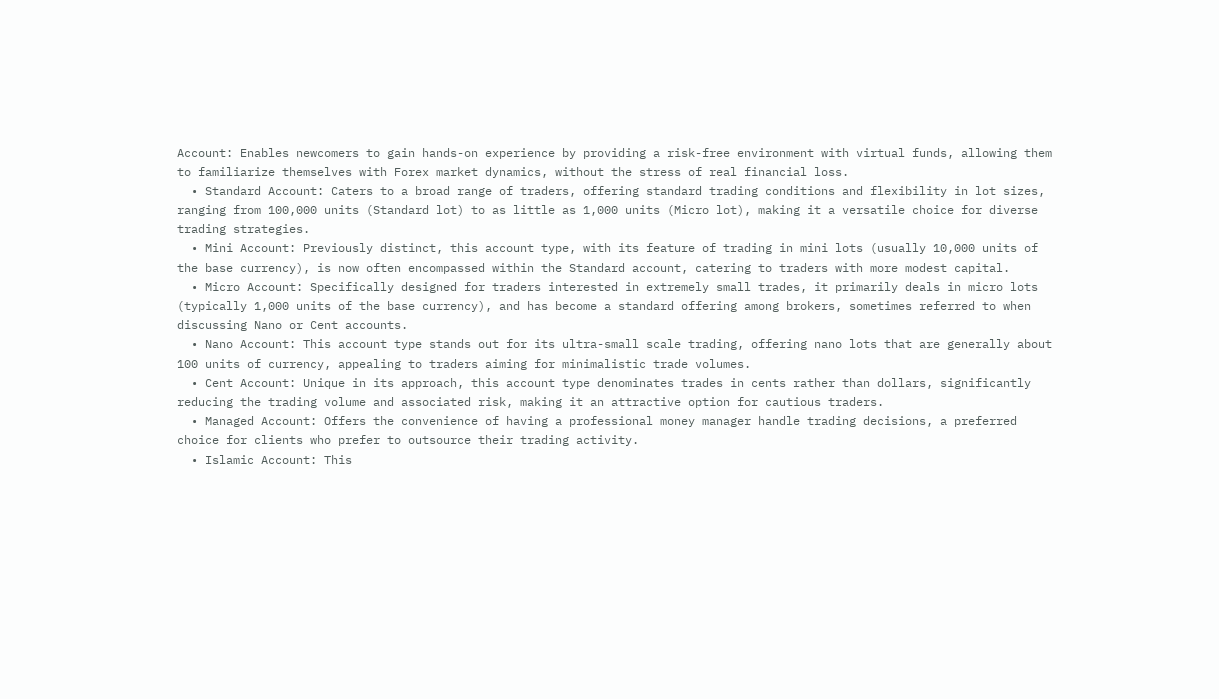Account: Enables newcomers to gain hands-on experience by providing a risk-free environment with virtual funds, allowing them to familiarize themselves with Forex market dynamics, without the stress of real financial loss.
  • Standard Account: Caters to a broad range of traders, offering standard trading conditions and flexibility in lot sizes, ranging from 100,000 units (Standard lot) to as little as 1,000 units (Micro lot), making it a versatile choice for diverse trading strategies.
  • Mini Account: Previously distinct, this account type, with its feature of trading in mini lots (usually 10,000 units of the base currency), is now often encompassed within the Standard account, catering to traders with more modest capital.
  • Micro Account: Specifically designed for traders interested in extremely small trades, it primarily deals in micro lots (typically 1,000 units of the base currency), and has become a standard offering among brokers, sometimes referred to when discussing Nano or Cent accounts.
  • Nano Account: This account type stands out for its ultra-small scale trading, offering nano lots that are generally about 100 units of currency, appealing to traders aiming for minimalistic trade volumes.
  • Cent Account: Unique in its approach, this account type denominates trades in cents rather than dollars, significantly reducing the trading volume and associated risk, making it an attractive option for cautious traders.
  • Managed Account: Offers the convenience of having a professional money manager handle trading decisions, a preferred choice for clients who prefer to outsource their trading activity.
  • Islamic Account: This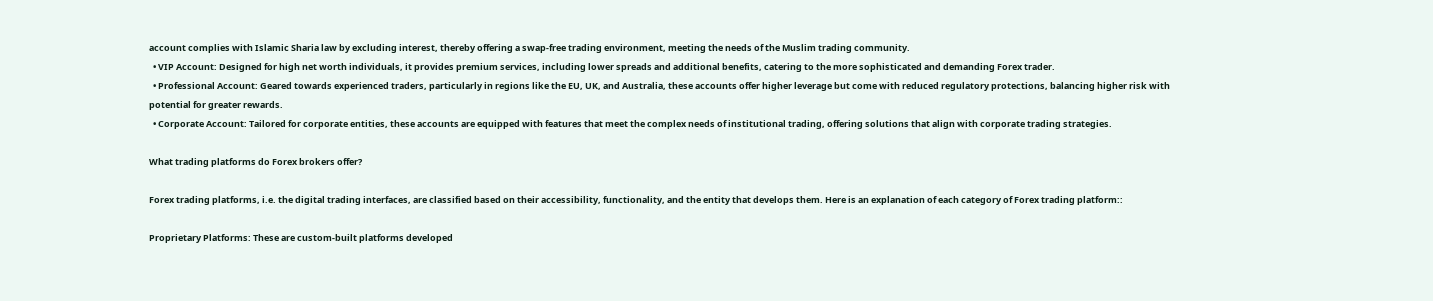account complies with Islamic Sharia law by excluding interest, thereby offering a swap-free trading environment, meeting the needs of the Muslim trading community.
  • VIP Account: Designed for high net worth individuals, it provides premium services, including lower spreads and additional benefits, catering to the more sophisticated and demanding Forex trader.
  • Professional Account: Geared towards experienced traders, particularly in regions like the EU, UK, and Australia, these accounts offer higher leverage but come with reduced regulatory protections, balancing higher risk with potential for greater rewards.
  • Corporate Account: Tailored for corporate entities, these accounts are equipped with features that meet the complex needs of institutional trading, offering solutions that align with corporate trading strategies.

What trading platforms do Forex brokers offer?

Forex trading platforms, i.e. the digital trading interfaces, are classified based on their accessibility, functionality, and the entity that develops them. Here is an explanation of each category of Forex trading platform::

Proprietary Platforms: These are custom-built platforms developed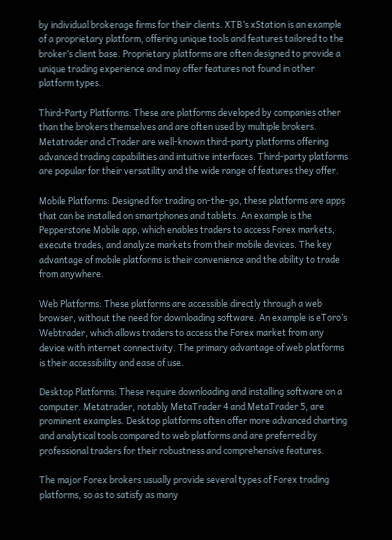by individual brokerage firms for their clients. XTB’s xStation is an example of a proprietary platform, offering unique tools and features tailored to the broker’s client base. Proprietary platforms are often designed to provide a unique trading experience and may offer features not found in other platform types.

Third-Party Platforms: These are platforms developed by companies other than the brokers themselves and are often used by multiple brokers. Metatrader and cTrader are well-known third-party platforms offering advanced trading capabilities and intuitive interfaces. Third-party platforms are popular for their versatility and the wide range of features they offer.

Mobile Platforms: Designed for trading on-the-go, these platforms are apps that can be installed on smartphones and tablets. An example is the Pepperstone Mobile app, which enables traders to access Forex markets, execute trades, and analyze markets from their mobile devices. The key advantage of mobile platforms is their convenience and the ability to trade from anywhere.

Web Platforms: These platforms are accessible directly through a web browser, without the need for downloading software. An example is eToro’s Webtrader, which allows traders to access the Forex market from any device with internet connectivity. The primary advantage of web platforms is their accessibility and ease of use.

Desktop Platforms: These require downloading and installing software on a computer. Metatrader, notably MetaTrader 4 and MetaTrader 5, are prominent examples. Desktop platforms often offer more advanced charting and analytical tools compared to web platforms and are preferred by professional traders for their robustness and comprehensive features.

The major Forex brokers usually provide several types of Forex trading platforms, so as to satisfy as many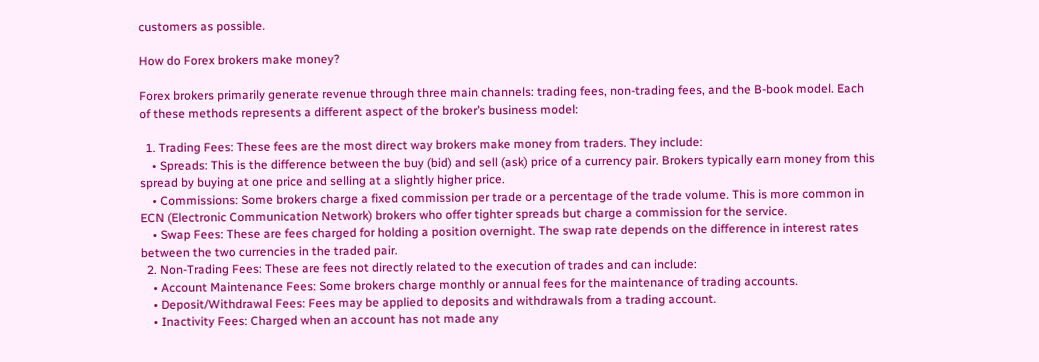customers as possible.

How do Forex brokers make money?

Forex brokers primarily generate revenue through three main channels: trading fees, non-trading fees, and the B-book model. Each of these methods represents a different aspect of the broker’s business model:

  1. Trading Fees: These fees are the most direct way brokers make money from traders. They include:
    • Spreads: This is the difference between the buy (bid) and sell (ask) price of a currency pair. Brokers typically earn money from this spread by buying at one price and selling at a slightly higher price.
    • Commissions: Some brokers charge a fixed commission per trade or a percentage of the trade volume. This is more common in ECN (Electronic Communication Network) brokers who offer tighter spreads but charge a commission for the service.
    • Swap Fees: These are fees charged for holding a position overnight. The swap rate depends on the difference in interest rates between the two currencies in the traded pair.
  2. Non-Trading Fees: These are fees not directly related to the execution of trades and can include:
    • Account Maintenance Fees: Some brokers charge monthly or annual fees for the maintenance of trading accounts.
    • Deposit/Withdrawal Fees: Fees may be applied to deposits and withdrawals from a trading account.
    • Inactivity Fees: Charged when an account has not made any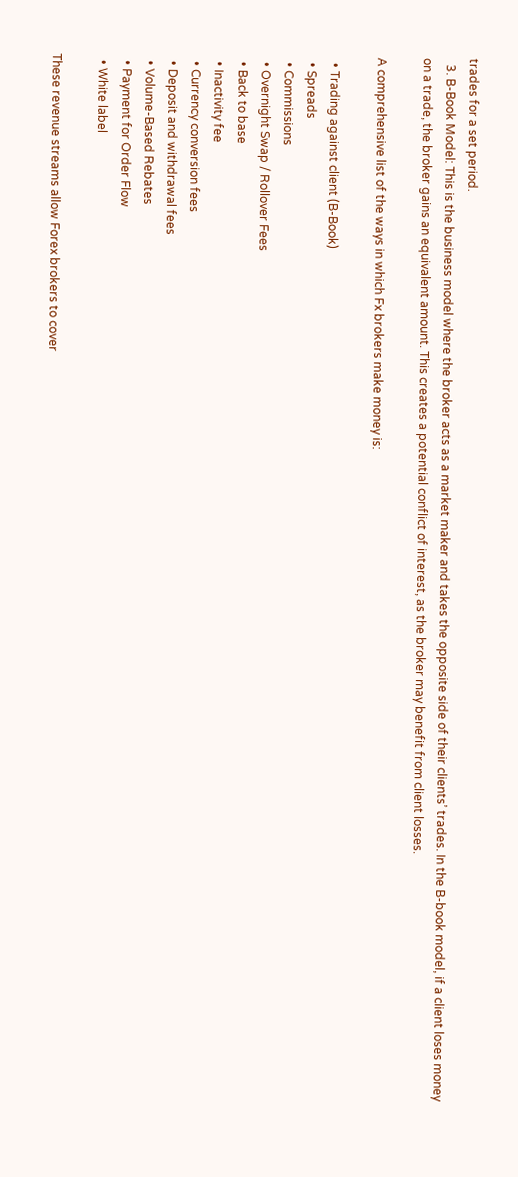trades for a set period.
  3. B-Book Model: This is the business model where the broker acts as a market maker and takes the opposite side of their clients’ trades. In the B-book model, if a client loses money on a trade, the broker gains an equivalent amount. This creates a potential conflict of interest, as the broker may benefit from client losses.

A comprehensive list of the ways in which Fx brokers make money is:

  • Trading against client (B-Book)
  • Spreads
  • Commissions
  • Overnight Swap / Rollover Fees
  • Back to base
  • Inactivity fee
  • Currency conversion fees
  • Deposit and withdrawal fees
  • Volume-Based Rebates
  • Payment for Order Flow
  • White label

These revenue streams allow Forex brokers to cover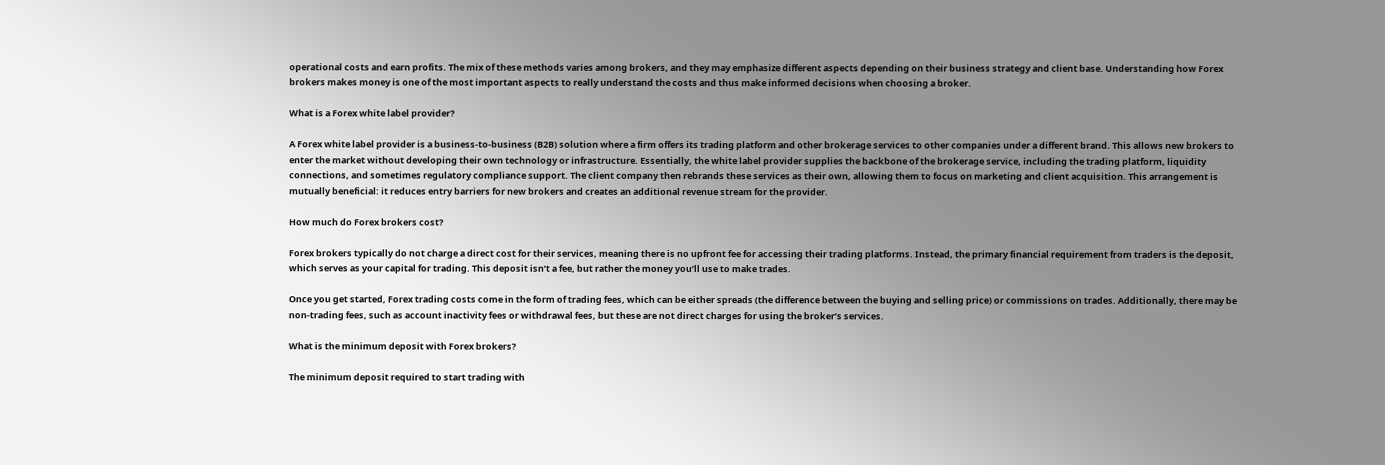operational costs and earn profits. The mix of these methods varies among brokers, and they may emphasize different aspects depending on their business strategy and client base. Understanding how Forex brokers makes money is one of the most important aspects to really understand the costs and thus make informed decisions when choosing a broker.

What is a Forex white label provider?

A Forex white label provider is a business-to-business (B2B) solution where a firm offers its trading platform and other brokerage services to other companies under a different brand. This allows new brokers to enter the market without developing their own technology or infrastructure. Essentially, the white label provider supplies the backbone of the brokerage service, including the trading platform, liquidity connections, and sometimes regulatory compliance support. The client company then rebrands these services as their own, allowing them to focus on marketing and client acquisition. This arrangement is mutually beneficial: it reduces entry barriers for new brokers and creates an additional revenue stream for the provider.

How much do Forex brokers cost?

Forex brokers typically do not charge a direct cost for their services, meaning there is no upfront fee for accessing their trading platforms. Instead, the primary financial requirement from traders is the deposit, which serves as your capital for trading. This deposit isn’t a fee, but rather the money you’ll use to make trades.

Once you get started, Forex trading costs come in the form of trading fees, which can be either spreads (the difference between the buying and selling price) or commissions on trades. Additionally, there may be non-trading fees, such as account inactivity fees or withdrawal fees, but these are not direct charges for using the broker’s services.

What is the minimum deposit with Forex brokers?

The minimum deposit required to start trading with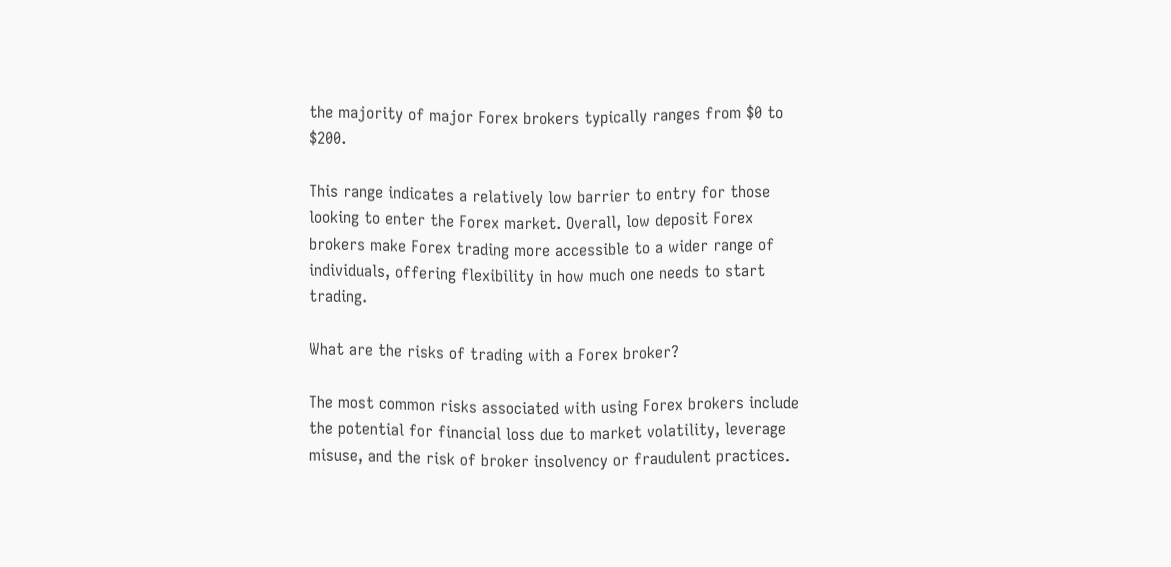the majority of major Forex brokers typically ranges from $0 to $200.

This range indicates a relatively low barrier to entry for those looking to enter the Forex market. Overall, low deposit Forex brokers make Forex trading more accessible to a wider range of individuals, offering flexibility in how much one needs to start trading.

What are the risks of trading with a Forex broker?

The most common risks associated with using Forex brokers include the potential for financial loss due to market volatility, leverage misuse, and the risk of broker insolvency or fraudulent practices.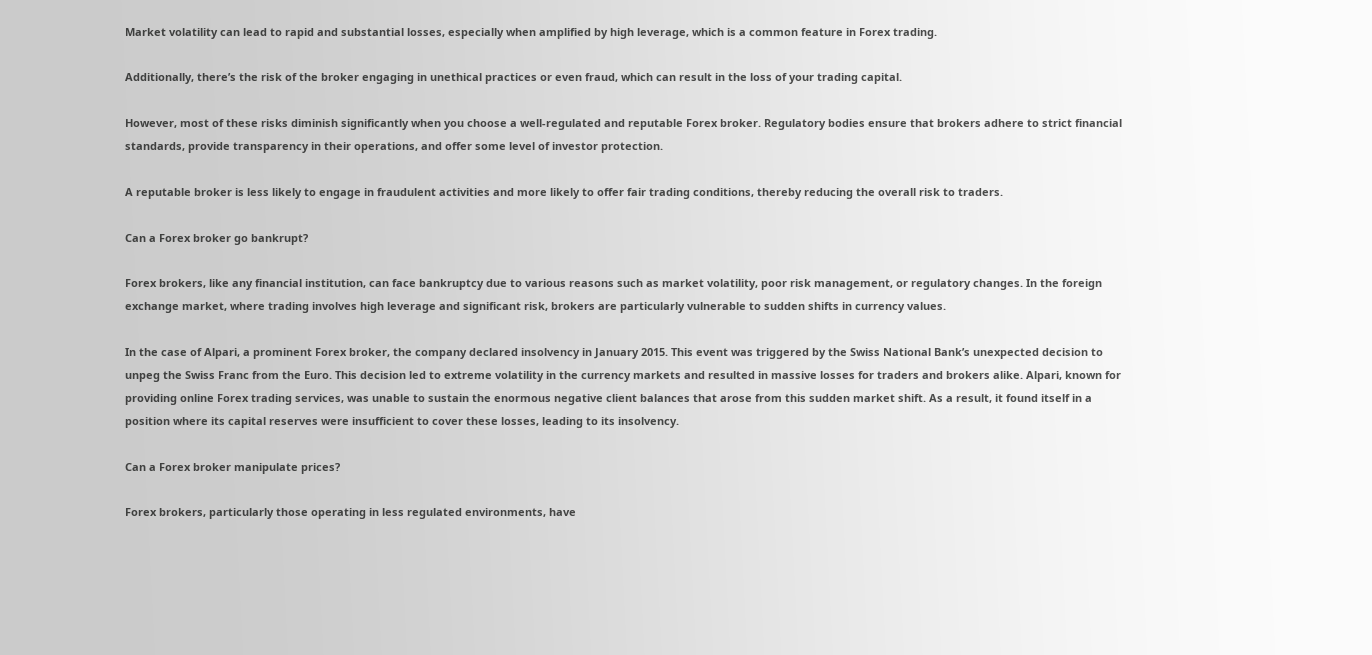Market volatility can lead to rapid and substantial losses, especially when amplified by high leverage, which is a common feature in Forex trading.

Additionally, there’s the risk of the broker engaging in unethical practices or even fraud, which can result in the loss of your trading capital.

However, most of these risks diminish significantly when you choose a well-regulated and reputable Forex broker. Regulatory bodies ensure that brokers adhere to strict financial standards, provide transparency in their operations, and offer some level of investor protection.

A reputable broker is less likely to engage in fraudulent activities and more likely to offer fair trading conditions, thereby reducing the overall risk to traders.

Can a Forex broker go bankrupt?

Forex brokers, like any financial institution, can face bankruptcy due to various reasons such as market volatility, poor risk management, or regulatory changes. In the foreign exchange market, where trading involves high leverage and significant risk, brokers are particularly vulnerable to sudden shifts in currency values.

In the case of Alpari, a prominent Forex broker, the company declared insolvency in January 2015. This event was triggered by the Swiss National Bank’s unexpected decision to unpeg the Swiss Franc from the Euro. This decision led to extreme volatility in the currency markets and resulted in massive losses for traders and brokers alike. Alpari, known for providing online Forex trading services, was unable to sustain the enormous negative client balances that arose from this sudden market shift. As a result, it found itself in a position where its capital reserves were insufficient to cover these losses, leading to its insolvency.

Can a Forex broker manipulate prices?

Forex brokers, particularly those operating in less regulated environments, have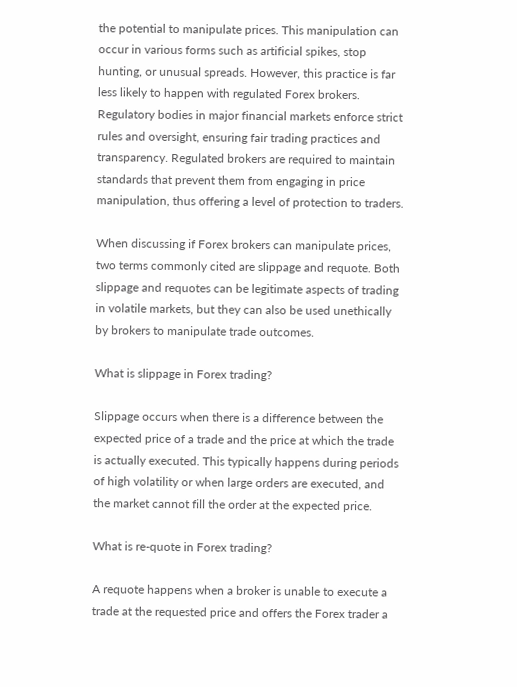the potential to manipulate prices. This manipulation can occur in various forms such as artificial spikes, stop hunting, or unusual spreads. However, this practice is far less likely to happen with regulated Forex brokers. Regulatory bodies in major financial markets enforce strict rules and oversight, ensuring fair trading practices and transparency. Regulated brokers are required to maintain standards that prevent them from engaging in price manipulation, thus offering a level of protection to traders.

When discussing if Forex brokers can manipulate prices, two terms commonly cited are slippage and requote. Both slippage and requotes can be legitimate aspects of trading in volatile markets, but they can also be used unethically by brokers to manipulate trade outcomes.

What is slippage in Forex trading?

Slippage occurs when there is a difference between the expected price of a trade and the price at which the trade is actually executed. This typically happens during periods of high volatility or when large orders are executed, and the market cannot fill the order at the expected price.

What is re-quote in Forex trading?

A requote happens when a broker is unable to execute a trade at the requested price and offers the Forex trader a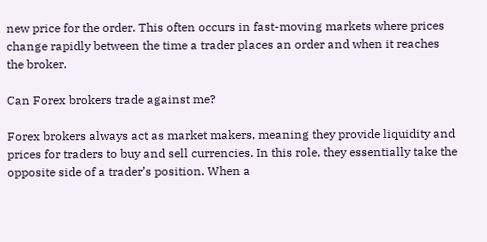new price for the order. This often occurs in fast-moving markets where prices change rapidly between the time a trader places an order and when it reaches the broker.

Can Forex brokers trade against me?

Forex brokers always act as market makers, meaning they provide liquidity and prices for traders to buy and sell currencies. In this role, they essentially take the opposite side of a trader’s position. When a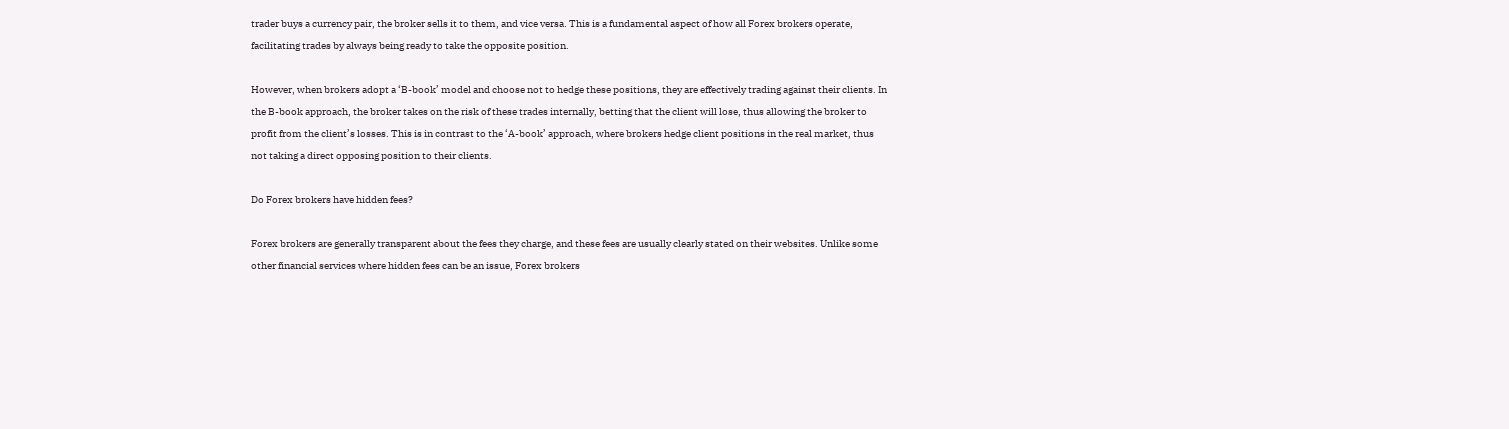trader buys a currency pair, the broker sells it to them, and vice versa. This is a fundamental aspect of how all Forex brokers operate, facilitating trades by always being ready to take the opposite position.

However, when brokers adopt a ‘B-book’ model and choose not to hedge these positions, they are effectively trading against their clients. In the B-book approach, the broker takes on the risk of these trades internally, betting that the client will lose, thus allowing the broker to profit from the client’s losses. This is in contrast to the ‘A-book’ approach, where brokers hedge client positions in the real market, thus not taking a direct opposing position to their clients.

Do Forex brokers have hidden fees?

Forex brokers are generally transparent about the fees they charge, and these fees are usually clearly stated on their websites. Unlike some other financial services where hidden fees can be an issue, Forex brokers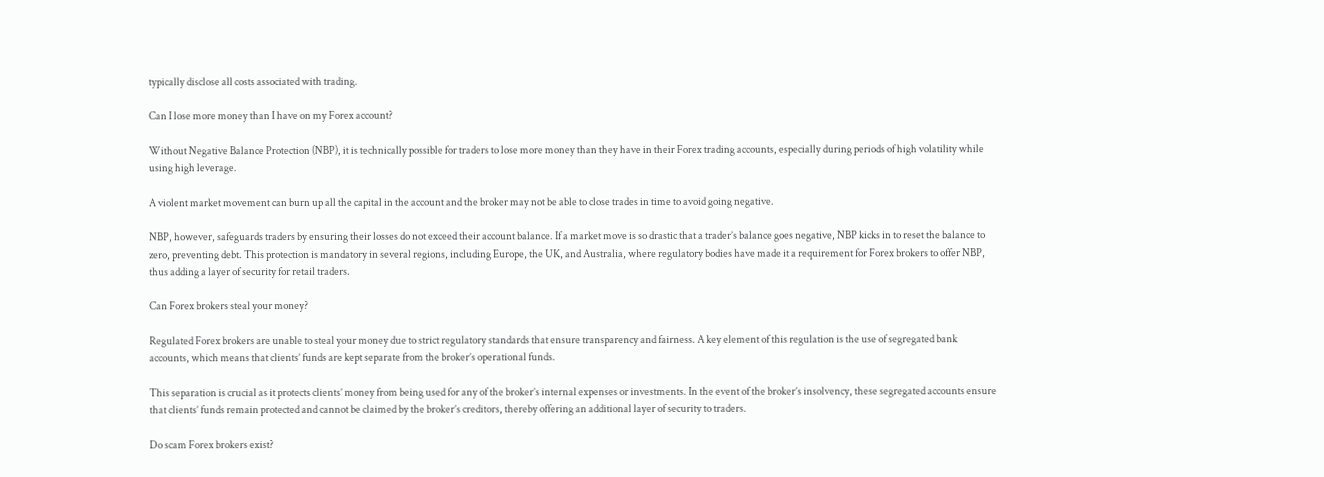typically disclose all costs associated with trading.

Can I lose more money than I have on my Forex account?

Without Negative Balance Protection (NBP), it is technically possible for traders to lose more money than they have in their Forex trading accounts, especially during periods of high volatility while using high leverage.

A violent market movement can burn up all the capital in the account and the broker may not be able to close trades in time to avoid going negative.

NBP, however, safeguards traders by ensuring their losses do not exceed their account balance. If a market move is so drastic that a trader’s balance goes negative, NBP kicks in to reset the balance to zero, preventing debt. This protection is mandatory in several regions, including Europe, the UK, and Australia, where regulatory bodies have made it a requirement for Forex brokers to offer NBP, thus adding a layer of security for retail traders.

Can Forex brokers steal your money?

Regulated Forex brokers are unable to steal your money due to strict regulatory standards that ensure transparency and fairness. A key element of this regulation is the use of segregated bank accounts, which means that clients’ funds are kept separate from the broker’s operational funds.

This separation is crucial as it protects clients’ money from being used for any of the broker’s internal expenses or investments. In the event of the broker’s insolvency, these segregated accounts ensure that clients’ funds remain protected and cannot be claimed by the broker’s creditors, thereby offering an additional layer of security to traders.

Do scam Forex brokers exist?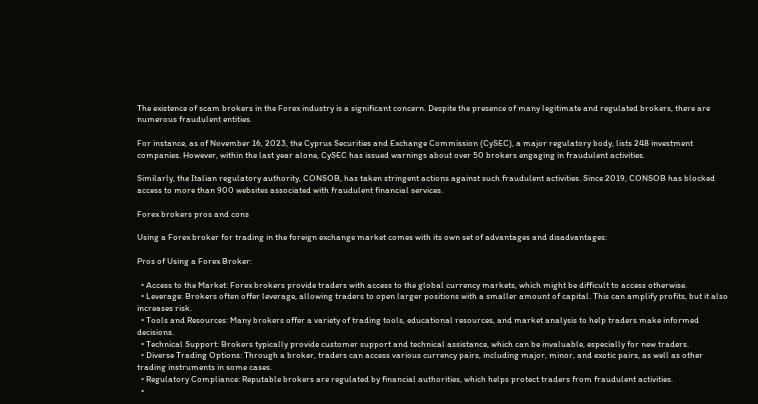The existence of scam brokers in the Forex industry is a significant concern. Despite the presence of many legitimate and regulated brokers, there are numerous fraudulent entities.

For instance, as of November 16, 2023, the Cyprus Securities and Exchange Commission (CySEC), a major regulatory body, lists 248 investment companies. However, within the last year alone, CySEC has issued warnings about over 50 brokers engaging in fraudulent activities.

Similarly, the Italian regulatory authority, CONSOB, has taken stringent actions against such fraudulent activities. Since 2019, CONSOB has blocked access to more than 900 websites associated with fraudulent financial services.

Forex brokers pros and cons

Using a Forex broker for trading in the foreign exchange market comes with its own set of advantages and disadvantages:

Pros of Using a Forex Broker:

  • Access to the Market: Forex brokers provide traders with access to the global currency markets, which might be difficult to access otherwise.
  • Leverage: Brokers often offer leverage, allowing traders to open larger positions with a smaller amount of capital. This can amplify profits, but it also increases risk.
  • Tools and Resources: Many brokers offer a variety of trading tools, educational resources, and market analysis to help traders make informed decisions.
  • Technical Support: Brokers typically provide customer support and technical assistance, which can be invaluable, especially for new traders.
  • Diverse Trading Options: Through a broker, traders can access various currency pairs, including major, minor, and exotic pairs, as well as other trading instruments in some cases.
  • Regulatory Compliance: Reputable brokers are regulated by financial authorities, which helps protect traders from fraudulent activities.
  •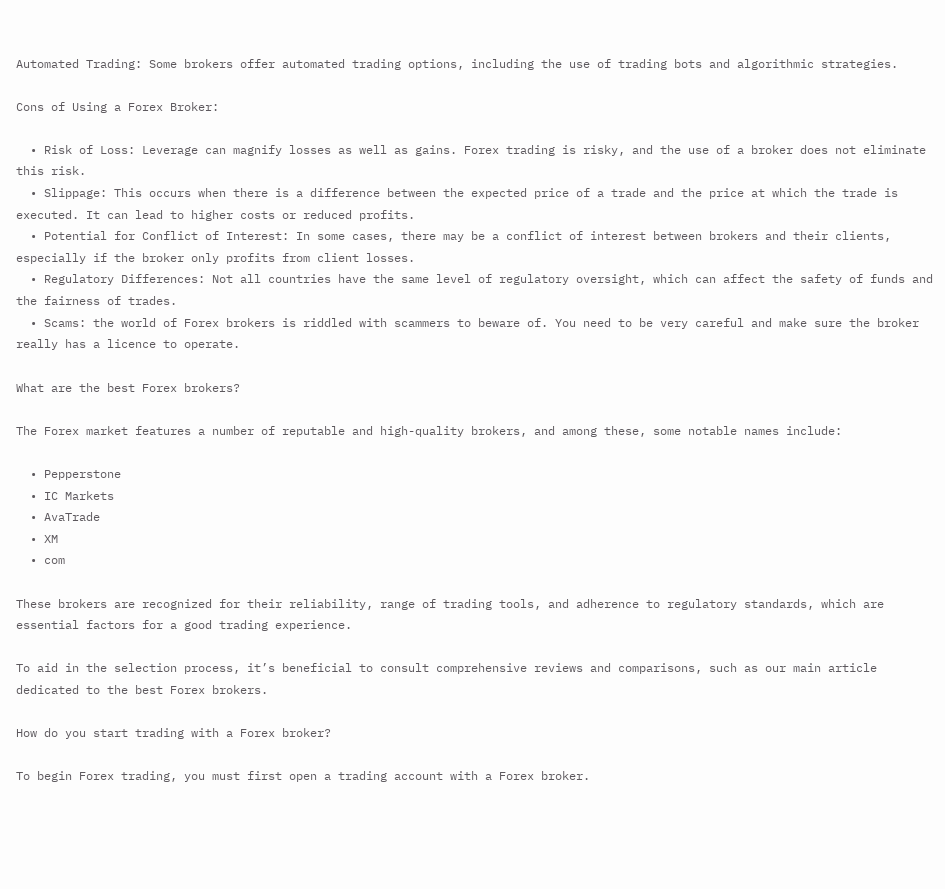Automated Trading: Some brokers offer automated trading options, including the use of trading bots and algorithmic strategies.

Cons of Using a Forex Broker:

  • Risk of Loss: Leverage can magnify losses as well as gains. Forex trading is risky, and the use of a broker does not eliminate this risk.
  • Slippage: This occurs when there is a difference between the expected price of a trade and the price at which the trade is executed. It can lead to higher costs or reduced profits.
  • Potential for Conflict of Interest: In some cases, there may be a conflict of interest between brokers and their clients, especially if the broker only profits from client losses.
  • Regulatory Differences: Not all countries have the same level of regulatory oversight, which can affect the safety of funds and the fairness of trades.
  • Scams: the world of Forex brokers is riddled with scammers to beware of. You need to be very careful and make sure the broker really has a licence to operate.

What are the best Forex brokers?

The Forex market features a number of reputable and high-quality brokers, and among these, some notable names include:

  • Pepperstone
  • IC Markets
  • AvaTrade
  • XM
  • com

These brokers are recognized for their reliability, range of trading tools, and adherence to regulatory standards, which are essential factors for a good trading experience.

To aid in the selection process, it’s beneficial to consult comprehensive reviews and comparisons, such as our main article dedicated to the best Forex brokers.

How do you start trading with a Forex broker?

To begin Forex trading, you must first open a trading account with a Forex broker.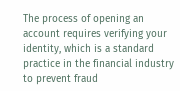The process of opening an account requires verifying your identity, which is a standard practice in the financial industry to prevent fraud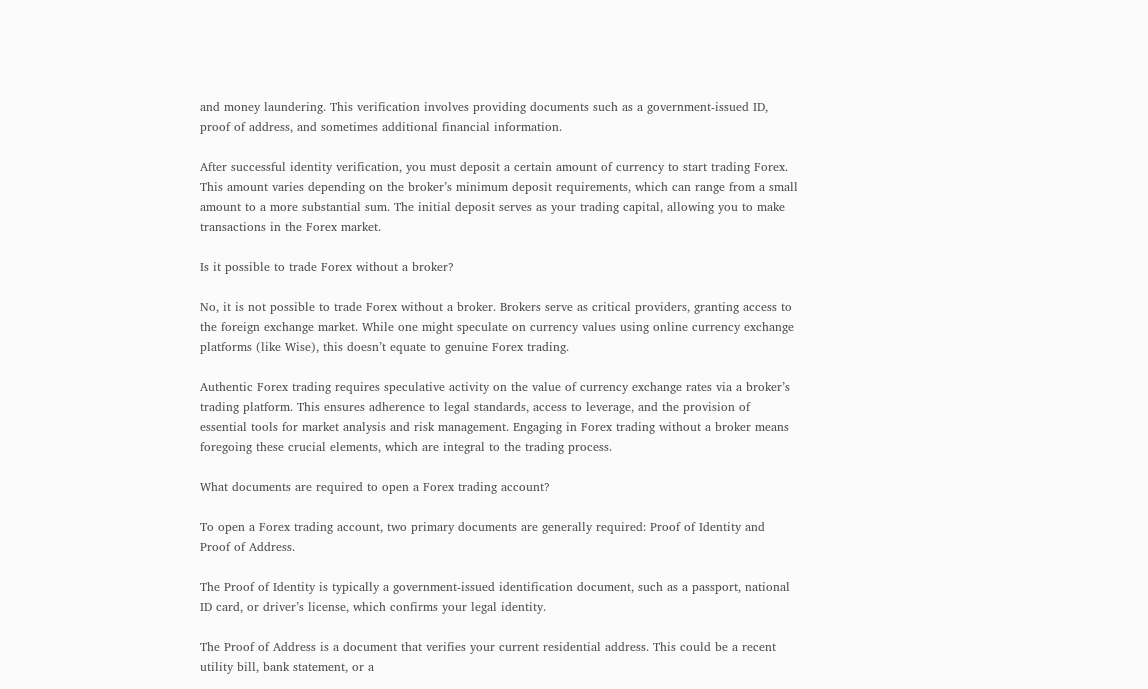and money laundering. This verification involves providing documents such as a government-issued ID, proof of address, and sometimes additional financial information.

After successful identity verification, you must deposit a certain amount of currency to start trading Forex. This amount varies depending on the broker’s minimum deposit requirements, which can range from a small amount to a more substantial sum. The initial deposit serves as your trading capital, allowing you to make transactions in the Forex market.

Is it possible to trade Forex without a broker?

No, it is not possible to trade Forex without a broker. Brokers serve as critical providers, granting access to the foreign exchange market. While one might speculate on currency values using online currency exchange platforms (like Wise), this doesn’t equate to genuine Forex trading.

Authentic Forex trading requires speculative activity on the value of currency exchange rates via a broker’s trading platform. This ensures adherence to legal standards, access to leverage, and the provision of essential tools for market analysis and risk management. Engaging in Forex trading without a broker means foregoing these crucial elements, which are integral to the trading process.

What documents are required to open a Forex trading account?

To open a Forex trading account, two primary documents are generally required: Proof of Identity and Proof of Address.

The Proof of Identity is typically a government-issued identification document, such as a passport, national ID card, or driver’s license, which confirms your legal identity.

The Proof of Address is a document that verifies your current residential address. This could be a recent utility bill, bank statement, or a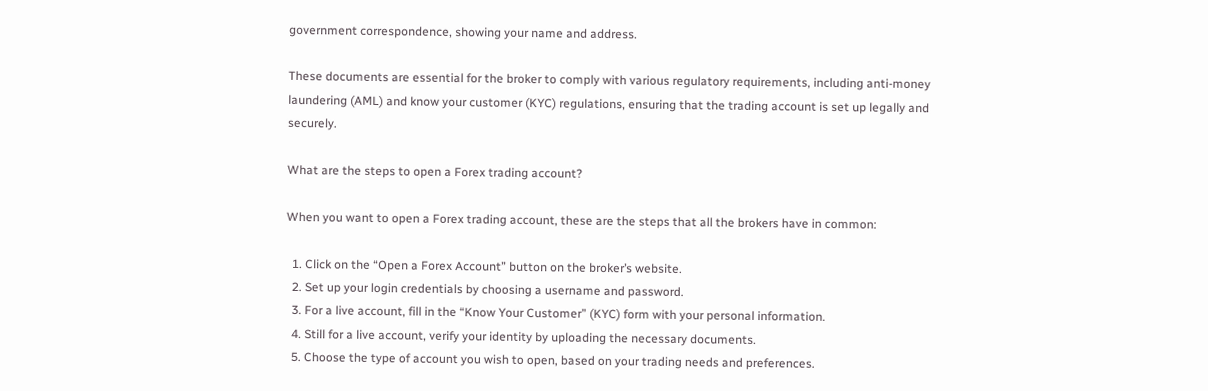government correspondence, showing your name and address.

These documents are essential for the broker to comply with various regulatory requirements, including anti-money laundering (AML) and know your customer (KYC) regulations, ensuring that the trading account is set up legally and securely.

What are the steps to open a Forex trading account?

When you want to open a Forex trading account, these are the steps that all the brokers have in common:

  1. Click on the “Open a Forex Account” button on the broker’s website.
  2. Set up your login credentials by choosing a username and password.
  3. For a live account, fill in the “Know Your Customer” (KYC) form with your personal information.
  4. Still for a live account, verify your identity by uploading the necessary documents.
  5. Choose the type of account you wish to open, based on your trading needs and preferences.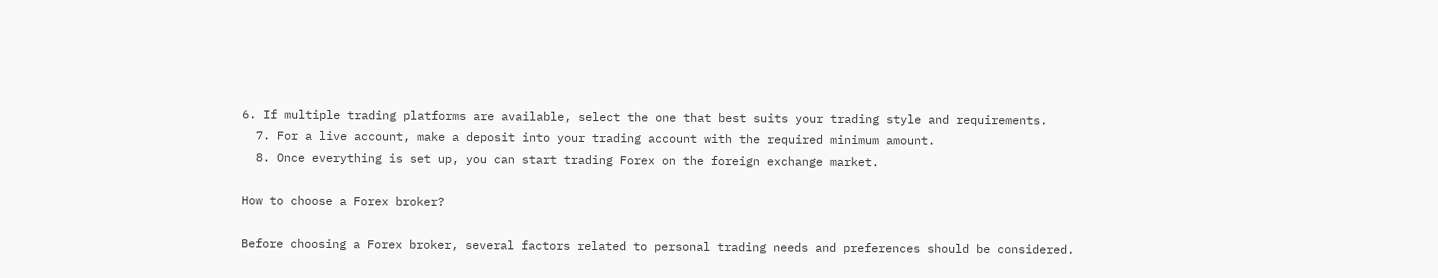6. If multiple trading platforms are available, select the one that best suits your trading style and requirements.
  7. For a live account, make a deposit into your trading account with the required minimum amount.
  8. Once everything is set up, you can start trading Forex on the foreign exchange market.

How to choose a Forex broker?

Before choosing a Forex broker, several factors related to personal trading needs and preferences should be considered.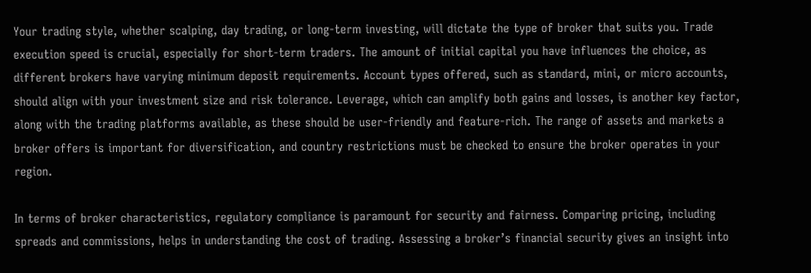Your trading style, whether scalping, day trading, or long-term investing, will dictate the type of broker that suits you. Trade execution speed is crucial, especially for short-term traders. The amount of initial capital you have influences the choice, as different brokers have varying minimum deposit requirements. Account types offered, such as standard, mini, or micro accounts, should align with your investment size and risk tolerance. Leverage, which can amplify both gains and losses, is another key factor, along with the trading platforms available, as these should be user-friendly and feature-rich. The range of assets and markets a broker offers is important for diversification, and country restrictions must be checked to ensure the broker operates in your region.

In terms of broker characteristics, regulatory compliance is paramount for security and fairness. Comparing pricing, including spreads and commissions, helps in understanding the cost of trading. Assessing a broker’s financial security gives an insight into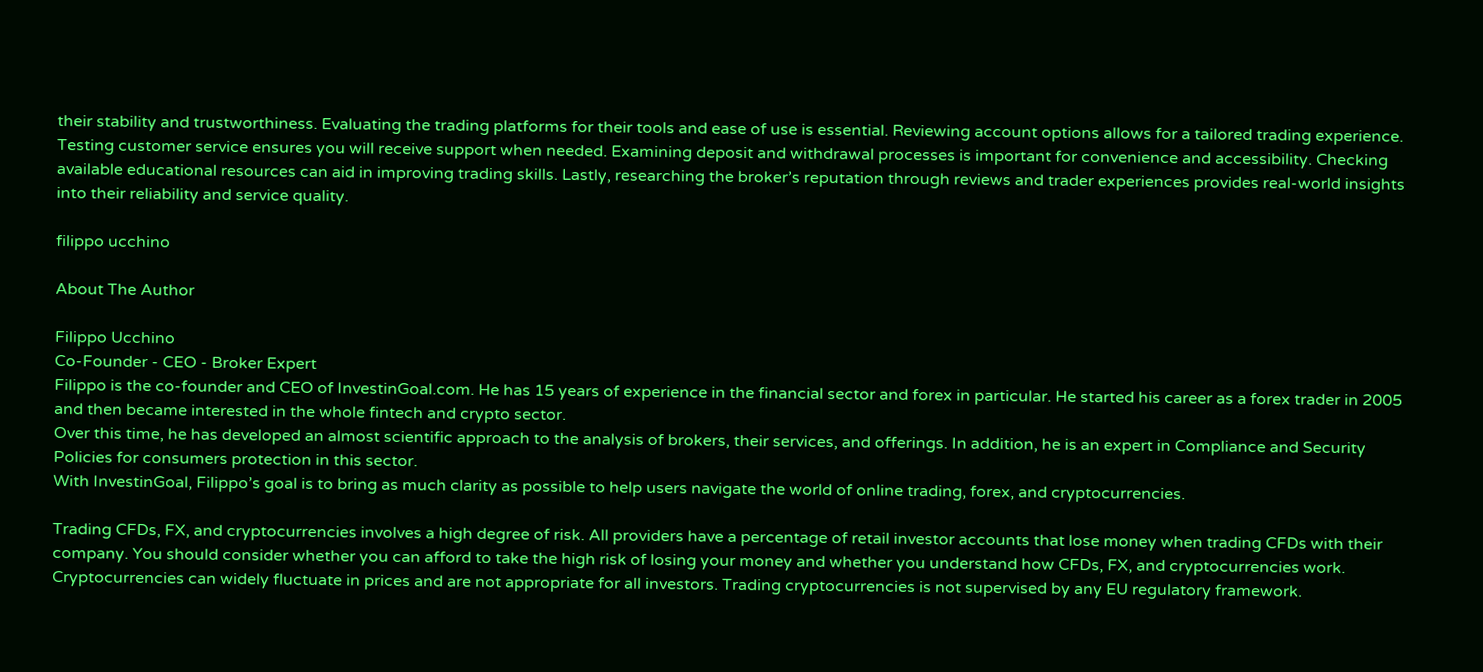their stability and trustworthiness. Evaluating the trading platforms for their tools and ease of use is essential. Reviewing account options allows for a tailored trading experience. Testing customer service ensures you will receive support when needed. Examining deposit and withdrawal processes is important for convenience and accessibility. Checking available educational resources can aid in improving trading skills. Lastly, researching the broker’s reputation through reviews and trader experiences provides real-world insights into their reliability and service quality.

filippo ucchino

About The Author

Filippo Ucchino
Co-Founder - CEO - Broker Expert
Filippo is the co-founder and CEO of InvestinGoal.com. He has 15 years of experience in the financial sector and forex in particular. He started his career as a forex trader in 2005 and then became interested in the whole fintech and crypto sector.
Over this time, he has developed an almost scientific approach to the analysis of brokers, their services, and offerings. In addition, he is an expert in Compliance and Security Policies for consumers protection in this sector.
With InvestinGoal, Filippo’s goal is to bring as much clarity as possible to help users navigate the world of online trading, forex, and cryptocurrencies.

Trading CFDs, FX, and cryptocurrencies involves a high degree of risk. All providers have a percentage of retail investor accounts that lose money when trading CFDs with their company. You should consider whether you can afford to take the high risk of losing your money and whether you understand how CFDs, FX, and cryptocurrencies work. Cryptocurrencies can widely fluctuate in prices and are not appropriate for all investors. Trading cryptocurrencies is not supervised by any EU regulatory framework.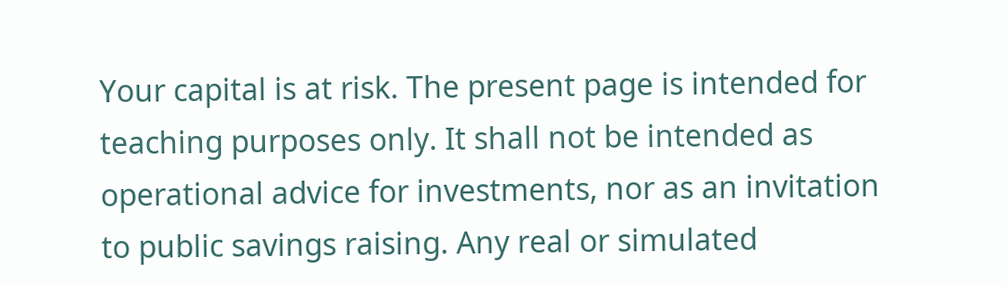Your capital is at risk. The present page is intended for teaching purposes only. It shall not be intended as operational advice for investments, nor as an invitation to public savings raising. Any real or simulated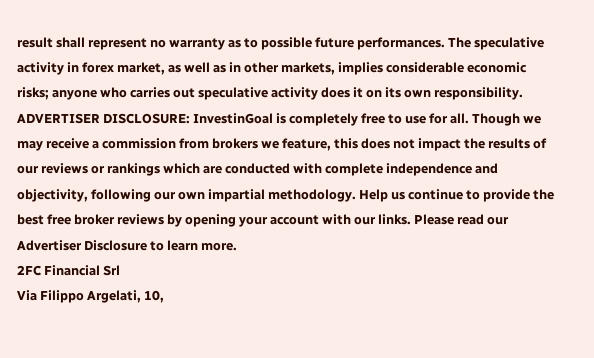result shall represent no warranty as to possible future performances. The speculative activity in forex market, as well as in other markets, implies considerable economic risks; anyone who carries out speculative activity does it on its own responsibility.
ADVERTISER DISCLOSURE: InvestinGoal is completely free to use for all. Though we may receive a commission from brokers we feature, this does not impact the results of our reviews or rankings which are conducted with complete independence and objectivity, following our own impartial methodology. Help us continue to provide the best free broker reviews by opening your account with our links. Please read our Advertiser Disclosure to learn more.
2FC Financial Srl
Via Filippo Argelati, 10,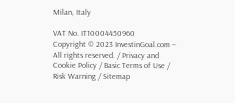Milan, Italy

VAT No. IT10004450960
Copyright © 2023 InvestinGoal.com – All rights reserved. / Privacy and Cookie Policy / Basic Terms of Use / Risk Warning / Sitemap